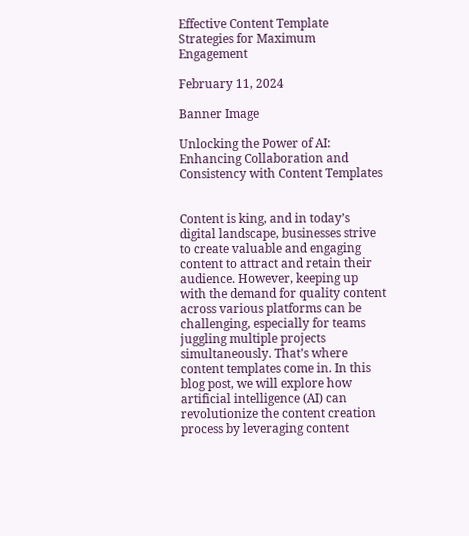Effective Content Template Strategies for Maximum Engagement

February 11, 2024

Banner Image

Unlocking the Power of AI: Enhancing Collaboration and Consistency with Content Templates


Content is king, and in today’s digital landscape, businesses strive to create valuable and engaging content to attract and retain their audience. However, keeping up with the demand for quality content across various platforms can be challenging, especially for teams juggling multiple projects simultaneously. That’s where content templates come in. In this blog post, we will explore how artificial intelligence (AI) can revolutionize the content creation process by leveraging content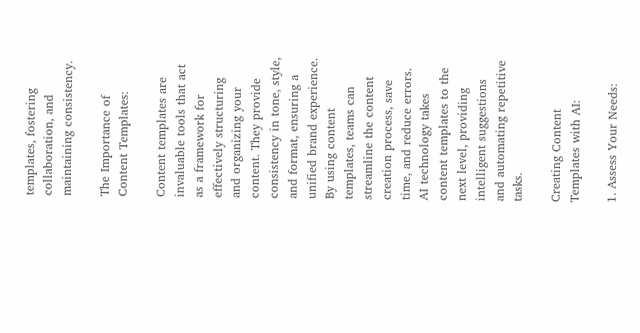templates, fostering collaboration, and maintaining consistency.

The Importance of Content Templates:

Content templates are invaluable tools that act as a framework for effectively structuring and organizing your content. They provide consistency in tone, style, and format, ensuring a unified brand experience. By using content templates, teams can streamline the content creation process, save time, and reduce errors. AI technology takes content templates to the next level, providing intelligent suggestions and automating repetitive tasks.

Creating Content Templates with AI:

1. Assess Your Needs: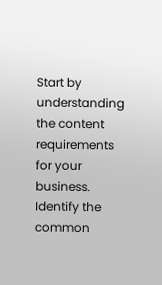Start by understanding the content requirements for your business. Identify the common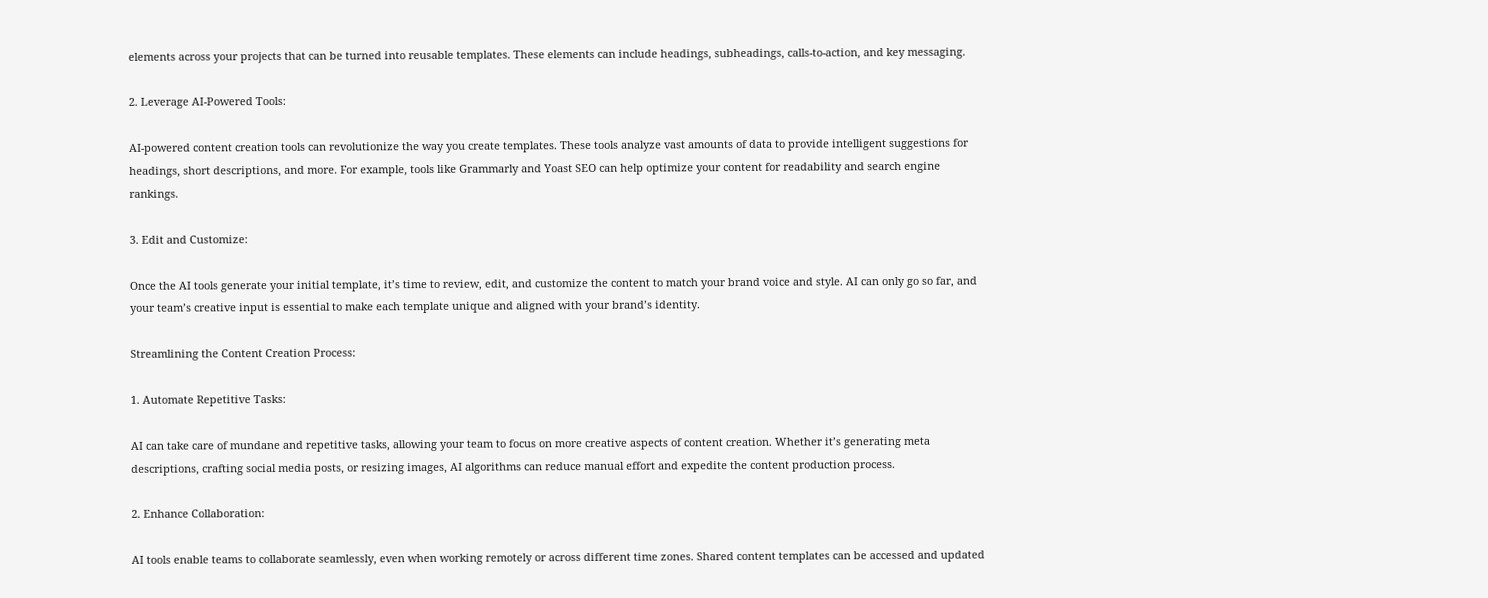elements across your projects that can be turned into reusable templates. These elements can include headings, subheadings, calls-to-action, and key messaging.

2. Leverage AI-Powered Tools:

AI-powered content creation tools can revolutionize the way you create templates. These tools analyze vast amounts of data to provide intelligent suggestions for headings, short descriptions, and more. For example, tools like Grammarly and Yoast SEO can help optimize your content for readability and search engine rankings.

3. Edit and Customize:

Once the AI tools generate your initial template, it’s time to review, edit, and customize the content to match your brand voice and style. AI can only go so far, and your team’s creative input is essential to make each template unique and aligned with your brand’s identity.

Streamlining the Content Creation Process:

1. Automate Repetitive Tasks:

AI can take care of mundane and repetitive tasks, allowing your team to focus on more creative aspects of content creation. Whether it’s generating meta descriptions, crafting social media posts, or resizing images, AI algorithms can reduce manual effort and expedite the content production process.

2. Enhance Collaboration:

AI tools enable teams to collaborate seamlessly, even when working remotely or across different time zones. Shared content templates can be accessed and updated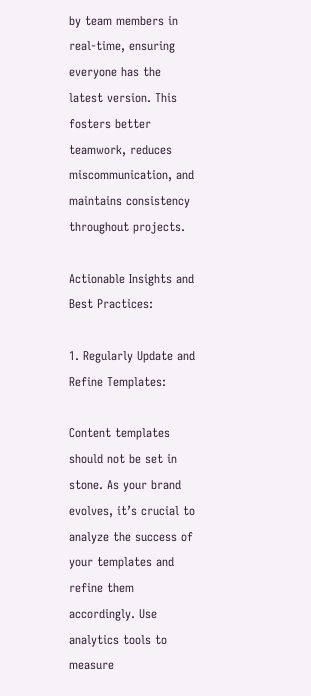by team members in real-time, ensuring everyone has the latest version. This fosters better teamwork, reduces miscommunication, and maintains consistency throughout projects.

Actionable Insights and Best Practices:

1. Regularly Update and Refine Templates:

Content templates should not be set in stone. As your brand evolves, it’s crucial to analyze the success of your templates and refine them accordingly. Use analytics tools to measure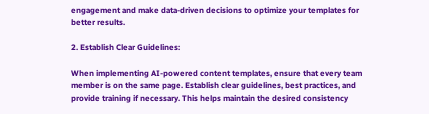engagement and make data-driven decisions to optimize your templates for better results.

2. Establish Clear Guidelines:

When implementing AI-powered content templates, ensure that every team member is on the same page. Establish clear guidelines, best practices, and provide training if necessary. This helps maintain the desired consistency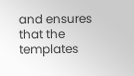and ensures that the templates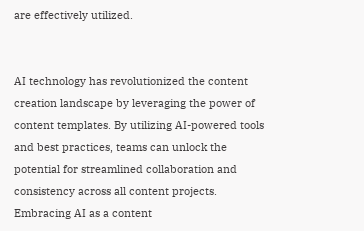are effectively utilized.


AI technology has revolutionized the content creation landscape by leveraging the power of content templates. By utilizing AI-powered tools and best practices, teams can unlock the potential for streamlined collaboration and consistency across all content projects. Embracing AI as a content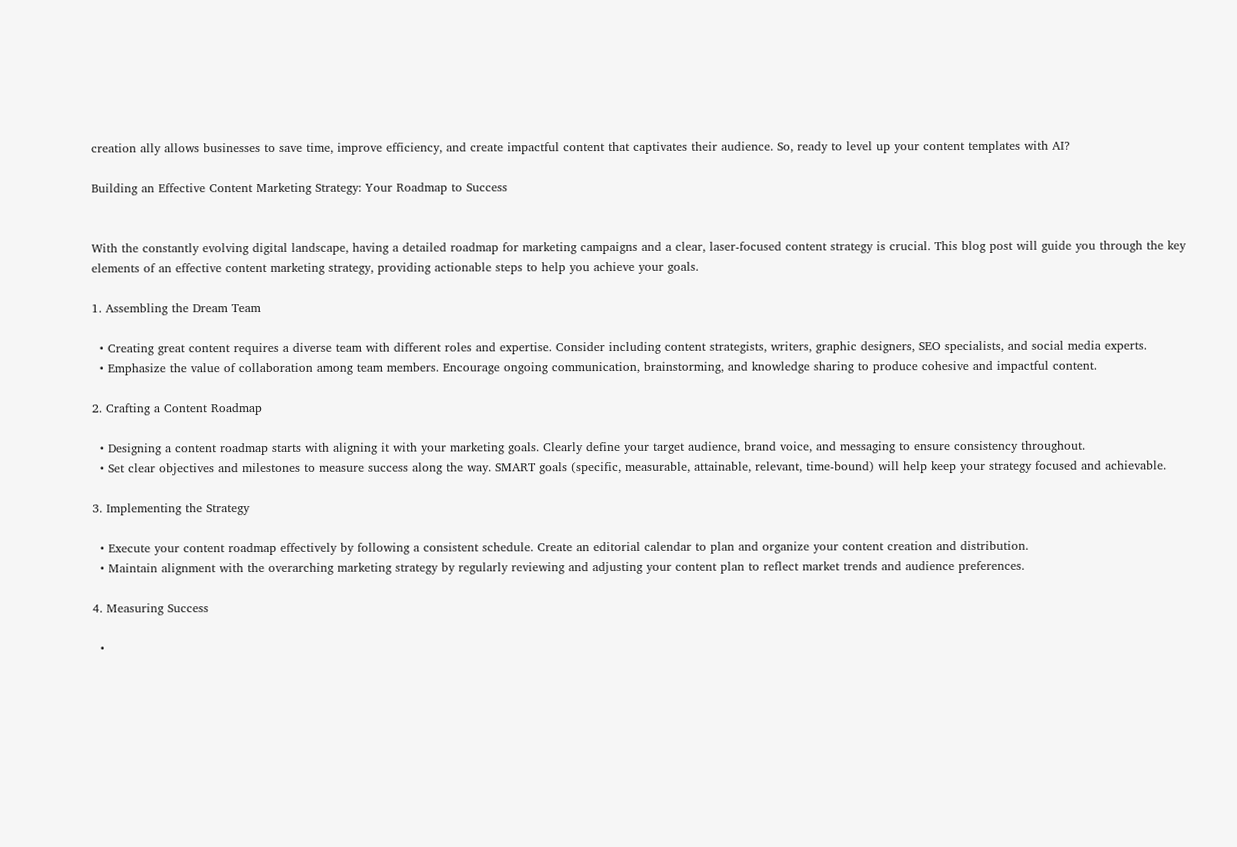creation ally allows businesses to save time, improve efficiency, and create impactful content that captivates their audience. So, ready to level up your content templates with AI?

Building an Effective Content Marketing Strategy: Your Roadmap to Success


With the constantly evolving digital landscape, having a detailed roadmap for marketing campaigns and a clear, laser-focused content strategy is crucial. This blog post will guide you through the key elements of an effective content marketing strategy, providing actionable steps to help you achieve your goals.

1. Assembling the Dream Team

  • Creating great content requires a diverse team with different roles and expertise. Consider including content strategists, writers, graphic designers, SEO specialists, and social media experts.
  • Emphasize the value of collaboration among team members. Encourage ongoing communication, brainstorming, and knowledge sharing to produce cohesive and impactful content.

2. Crafting a Content Roadmap

  • Designing a content roadmap starts with aligning it with your marketing goals. Clearly define your target audience, brand voice, and messaging to ensure consistency throughout.
  • Set clear objectives and milestones to measure success along the way. SMART goals (specific, measurable, attainable, relevant, time-bound) will help keep your strategy focused and achievable.

3. Implementing the Strategy

  • Execute your content roadmap effectively by following a consistent schedule. Create an editorial calendar to plan and organize your content creation and distribution.
  • Maintain alignment with the overarching marketing strategy by regularly reviewing and adjusting your content plan to reflect market trends and audience preferences.

4. Measuring Success

  •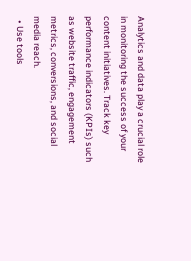Analytics and data play a crucial role in monitoring the success of your content initiatives. Track key performance indicators (KPIs) such as website traffic, engagement metrics, conversions, and social media reach.
  • Use tools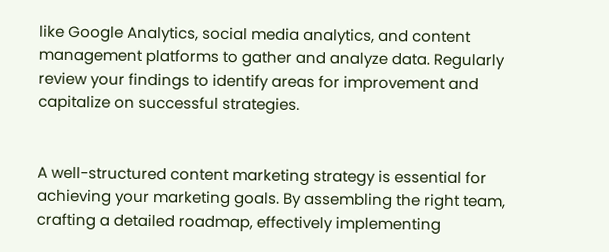like Google Analytics, social media analytics, and content management platforms to gather and analyze data. Regularly review your findings to identify areas for improvement and capitalize on successful strategies.


A well-structured content marketing strategy is essential for achieving your marketing goals. By assembling the right team, crafting a detailed roadmap, effectively implementing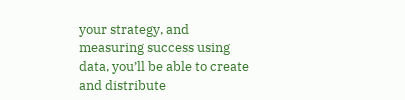your strategy, and measuring success using data, you’ll be able to create and distribute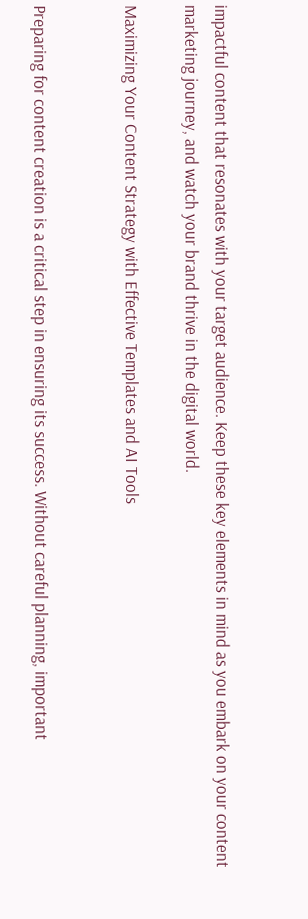impactful content that resonates with your target audience. Keep these key elements in mind as you embark on your content marketing journey, and watch your brand thrive in the digital world.

Maximizing Your Content Strategy with Effective Templates and AI Tools


Preparing for content creation is a critical step in ensuring its success. Without careful planning, important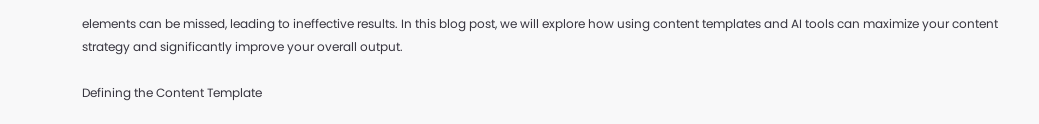elements can be missed, leading to ineffective results. In this blog post, we will explore how using content templates and AI tools can maximize your content strategy and significantly improve your overall output.

Defining the Content Template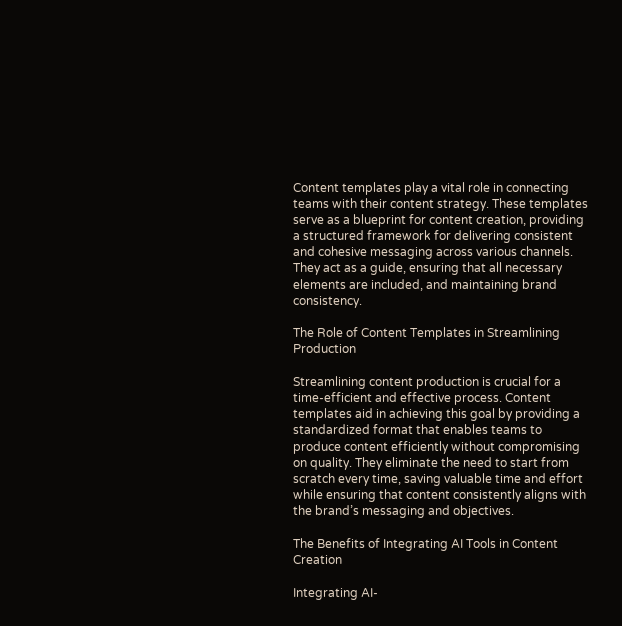Content templates play a vital role in connecting teams with their content strategy. These templates serve as a blueprint for content creation, providing a structured framework for delivering consistent and cohesive messaging across various channels. They act as a guide, ensuring that all necessary elements are included, and maintaining brand consistency.

The Role of Content Templates in Streamlining Production

Streamlining content production is crucial for a time-efficient and effective process. Content templates aid in achieving this goal by providing a standardized format that enables teams to produce content efficiently without compromising on quality. They eliminate the need to start from scratch every time, saving valuable time and effort while ensuring that content consistently aligns with the brand’s messaging and objectives.

The Benefits of Integrating AI Tools in Content Creation

Integrating AI-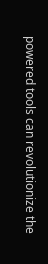powered tools can revolutionize the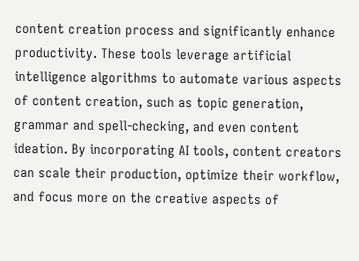content creation process and significantly enhance productivity. These tools leverage artificial intelligence algorithms to automate various aspects of content creation, such as topic generation, grammar and spell-checking, and even content ideation. By incorporating AI tools, content creators can scale their production, optimize their workflow, and focus more on the creative aspects of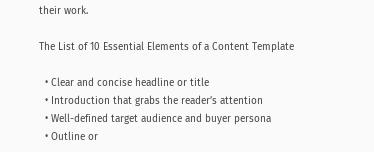their work.

The List of 10 Essential Elements of a Content Template

  • Clear and concise headline or title
  • Introduction that grabs the reader’s attention
  • Well-defined target audience and buyer persona
  • Outline or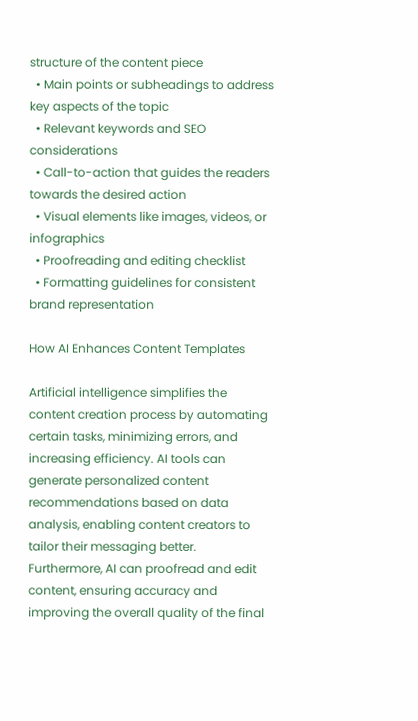structure of the content piece
  • Main points or subheadings to address key aspects of the topic
  • Relevant keywords and SEO considerations
  • Call-to-action that guides the readers towards the desired action
  • Visual elements like images, videos, or infographics
  • Proofreading and editing checklist
  • Formatting guidelines for consistent brand representation

How AI Enhances Content Templates

Artificial intelligence simplifies the content creation process by automating certain tasks, minimizing errors, and increasing efficiency. AI tools can generate personalized content recommendations based on data analysis, enabling content creators to tailor their messaging better. Furthermore, AI can proofread and edit content, ensuring accuracy and improving the overall quality of the final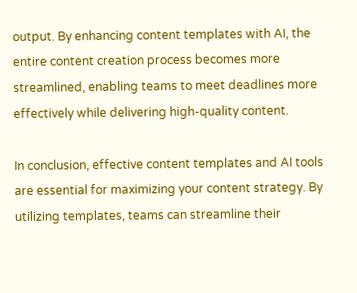output. By enhancing content templates with AI, the entire content creation process becomes more streamlined, enabling teams to meet deadlines more effectively while delivering high-quality content.

In conclusion, effective content templates and AI tools are essential for maximizing your content strategy. By utilizing templates, teams can streamline their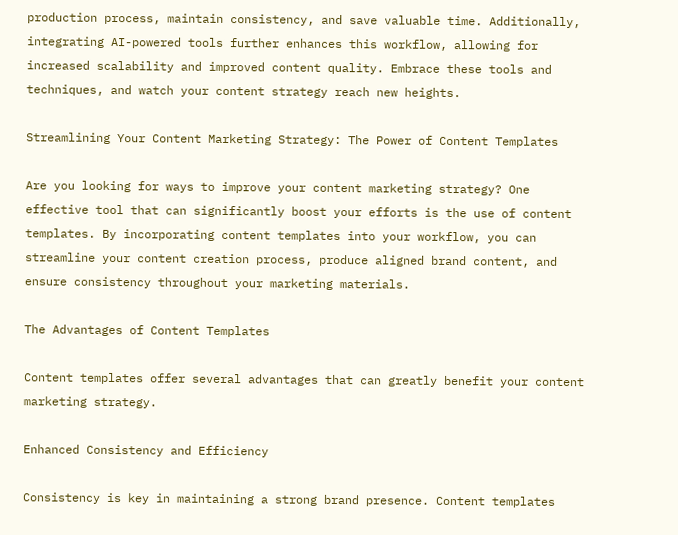production process, maintain consistency, and save valuable time. Additionally, integrating AI-powered tools further enhances this workflow, allowing for increased scalability and improved content quality. Embrace these tools and techniques, and watch your content strategy reach new heights.

Streamlining Your Content Marketing Strategy: The Power of Content Templates

Are you looking for ways to improve your content marketing strategy? One effective tool that can significantly boost your efforts is the use of content templates. By incorporating content templates into your workflow, you can streamline your content creation process, produce aligned brand content, and ensure consistency throughout your marketing materials.

The Advantages of Content Templates

Content templates offer several advantages that can greatly benefit your content marketing strategy.

Enhanced Consistency and Efficiency

Consistency is key in maintaining a strong brand presence. Content templates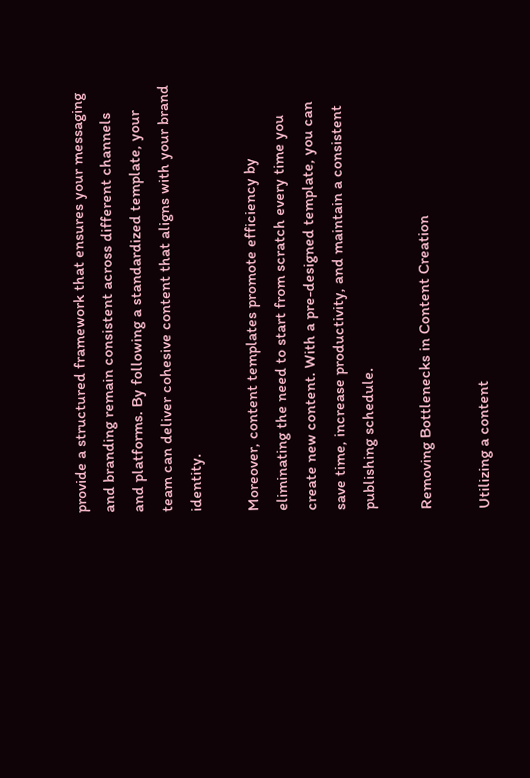provide a structured framework that ensures your messaging and branding remain consistent across different channels and platforms. By following a standardized template, your team can deliver cohesive content that aligns with your brand identity.

Moreover, content templates promote efficiency by eliminating the need to start from scratch every time you create new content. With a pre-designed template, you can save time, increase productivity, and maintain a consistent publishing schedule.

Removing Bottlenecks in Content Creation

Utilizing a content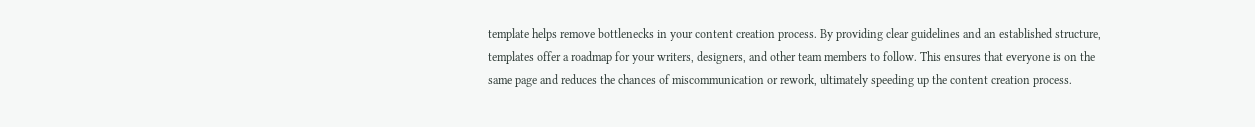template helps remove bottlenecks in your content creation process. By providing clear guidelines and an established structure, templates offer a roadmap for your writers, designers, and other team members to follow. This ensures that everyone is on the same page and reduces the chances of miscommunication or rework, ultimately speeding up the content creation process.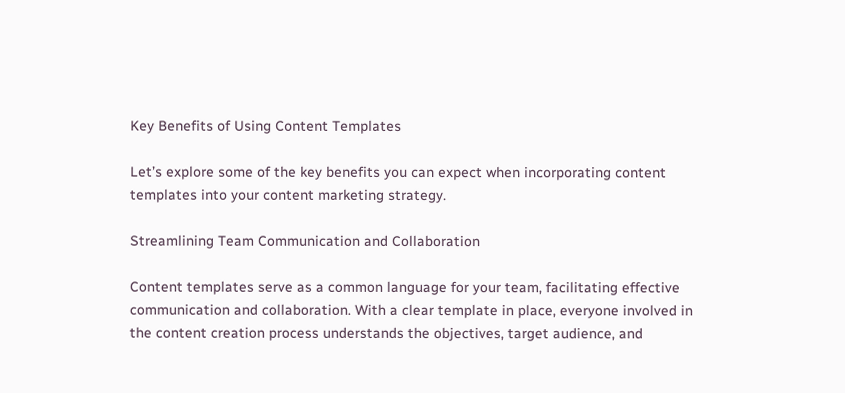Key Benefits of Using Content Templates

Let’s explore some of the key benefits you can expect when incorporating content templates into your content marketing strategy.

Streamlining Team Communication and Collaboration

Content templates serve as a common language for your team, facilitating effective communication and collaboration. With a clear template in place, everyone involved in the content creation process understands the objectives, target audience, and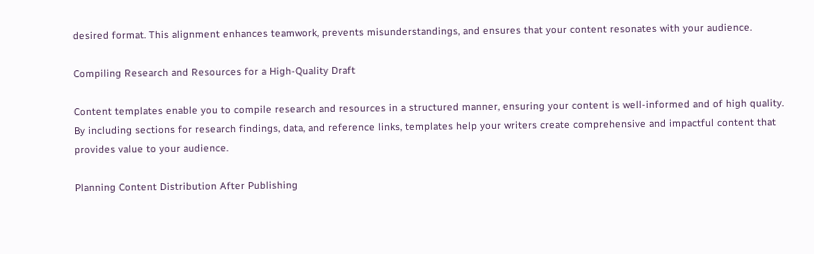desired format. This alignment enhances teamwork, prevents misunderstandings, and ensures that your content resonates with your audience.

Compiling Research and Resources for a High-Quality Draft

Content templates enable you to compile research and resources in a structured manner, ensuring your content is well-informed and of high quality. By including sections for research findings, data, and reference links, templates help your writers create comprehensive and impactful content that provides value to your audience.

Planning Content Distribution After Publishing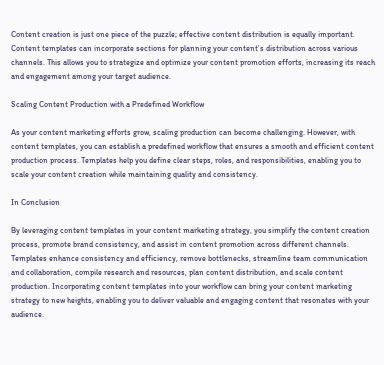Content creation is just one piece of the puzzle; effective content distribution is equally important. Content templates can incorporate sections for planning your content’s distribution across various channels. This allows you to strategize and optimize your content promotion efforts, increasing its reach and engagement among your target audience.

Scaling Content Production with a Predefined Workflow

As your content marketing efforts grow, scaling production can become challenging. However, with content templates, you can establish a predefined workflow that ensures a smooth and efficient content production process. Templates help you define clear steps, roles, and responsibilities, enabling you to scale your content creation while maintaining quality and consistency.

In Conclusion

By leveraging content templates in your content marketing strategy, you simplify the content creation process, promote brand consistency, and assist in content promotion across different channels. Templates enhance consistency and efficiency, remove bottlenecks, streamline team communication and collaboration, compile research and resources, plan content distribution, and scale content production. Incorporating content templates into your workflow can bring your content marketing strategy to new heights, enabling you to deliver valuable and engaging content that resonates with your audience.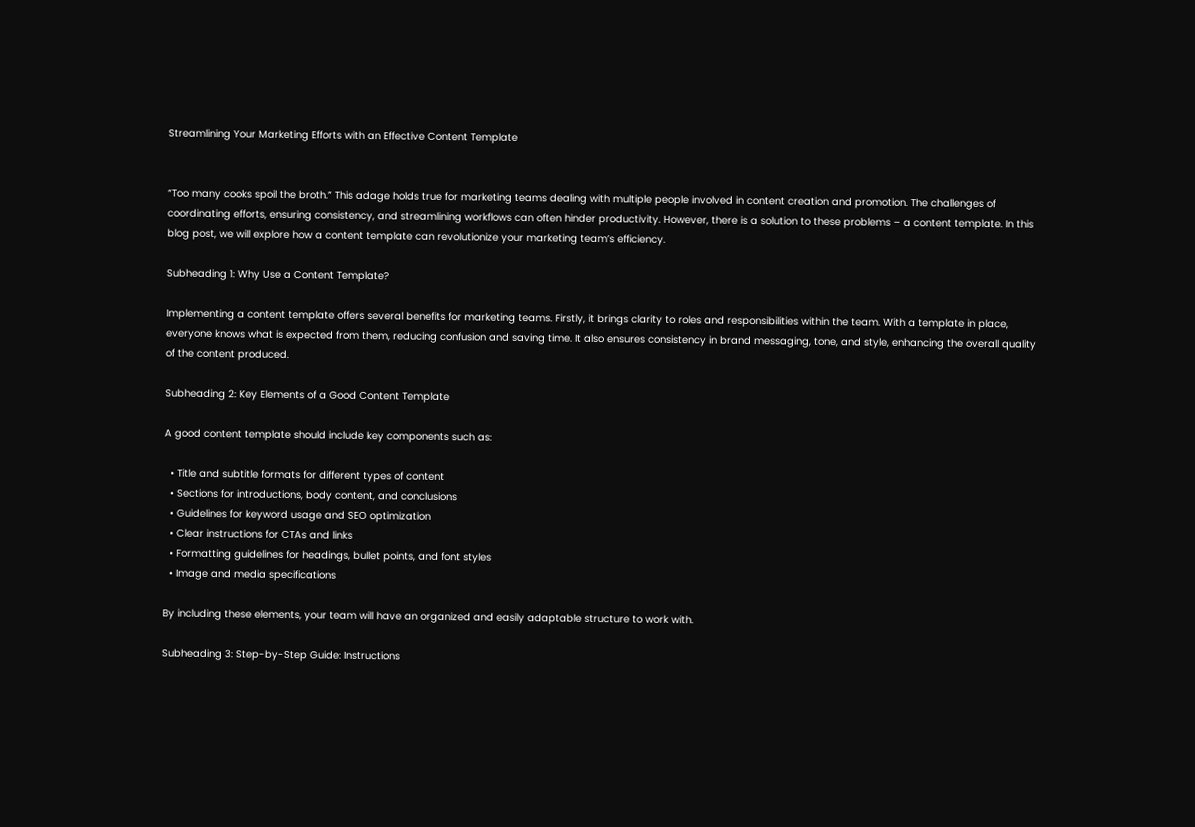Streamlining Your Marketing Efforts with an Effective Content Template


“Too many cooks spoil the broth.” This adage holds true for marketing teams dealing with multiple people involved in content creation and promotion. The challenges of coordinating efforts, ensuring consistency, and streamlining workflows can often hinder productivity. However, there is a solution to these problems – a content template. In this blog post, we will explore how a content template can revolutionize your marketing team’s efficiency.

Subheading 1: Why Use a Content Template?

Implementing a content template offers several benefits for marketing teams. Firstly, it brings clarity to roles and responsibilities within the team. With a template in place, everyone knows what is expected from them, reducing confusion and saving time. It also ensures consistency in brand messaging, tone, and style, enhancing the overall quality of the content produced.

Subheading 2: Key Elements of a Good Content Template

A good content template should include key components such as:

  • Title and subtitle formats for different types of content
  • Sections for introductions, body content, and conclusions
  • Guidelines for keyword usage and SEO optimization
  • Clear instructions for CTAs and links
  • Formatting guidelines for headings, bullet points, and font styles
  • Image and media specifications

By including these elements, your team will have an organized and easily adaptable structure to work with.

Subheading 3: Step-by-Step Guide: Instructions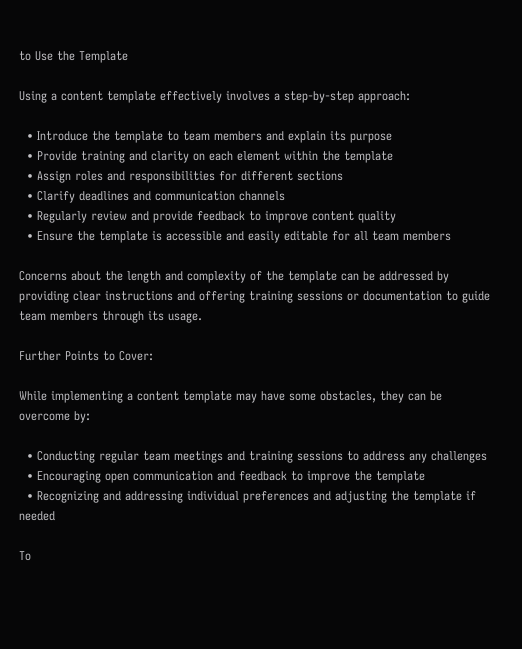to Use the Template

Using a content template effectively involves a step-by-step approach:

  • Introduce the template to team members and explain its purpose
  • Provide training and clarity on each element within the template
  • Assign roles and responsibilities for different sections
  • Clarify deadlines and communication channels
  • Regularly review and provide feedback to improve content quality
  • Ensure the template is accessible and easily editable for all team members

Concerns about the length and complexity of the template can be addressed by providing clear instructions and offering training sessions or documentation to guide team members through its usage.

Further Points to Cover:

While implementing a content template may have some obstacles, they can be overcome by:

  • Conducting regular team meetings and training sessions to address any challenges
  • Encouraging open communication and feedback to improve the template
  • Recognizing and addressing individual preferences and adjusting the template if needed

To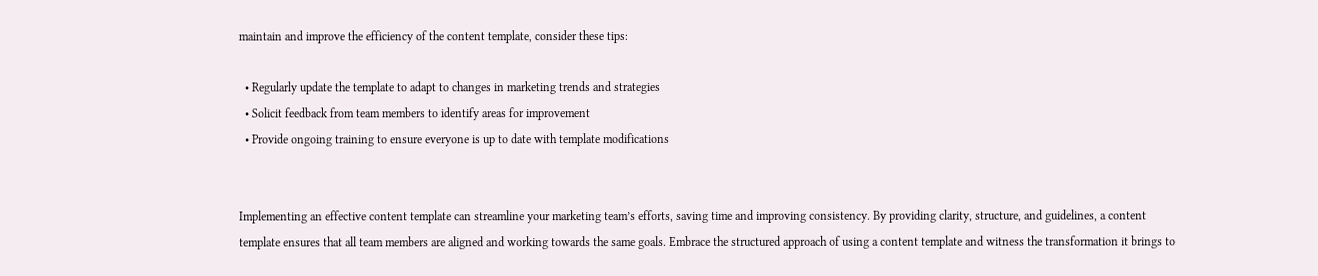maintain and improve the efficiency of the content template, consider these tips:

  • Regularly update the template to adapt to changes in marketing trends and strategies
  • Solicit feedback from team members to identify areas for improvement
  • Provide ongoing training to ensure everyone is up to date with template modifications


Implementing an effective content template can streamline your marketing team’s efforts, saving time and improving consistency. By providing clarity, structure, and guidelines, a content template ensures that all team members are aligned and working towards the same goals. Embrace the structured approach of using a content template and witness the transformation it brings to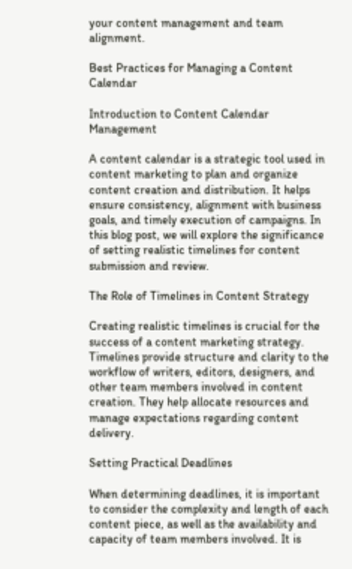your content management and team alignment.

Best Practices for Managing a Content Calendar

Introduction to Content Calendar Management

A content calendar is a strategic tool used in content marketing to plan and organize content creation and distribution. It helps ensure consistency, alignment with business goals, and timely execution of campaigns. In this blog post, we will explore the significance of setting realistic timelines for content submission and review.

The Role of Timelines in Content Strategy

Creating realistic timelines is crucial for the success of a content marketing strategy. Timelines provide structure and clarity to the workflow of writers, editors, designers, and other team members involved in content creation. They help allocate resources and manage expectations regarding content delivery.

Setting Practical Deadlines

When determining deadlines, it is important to consider the complexity and length of each content piece, as well as the availability and capacity of team members involved. It is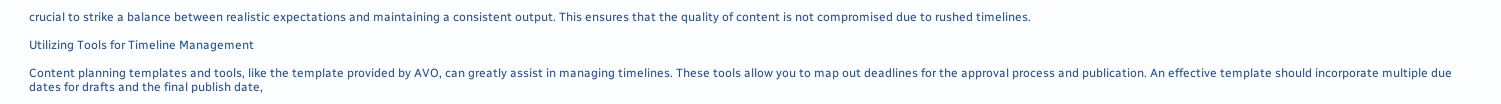crucial to strike a balance between realistic expectations and maintaining a consistent output. This ensures that the quality of content is not compromised due to rushed timelines.

Utilizing Tools for Timeline Management

Content planning templates and tools, like the template provided by AVO, can greatly assist in managing timelines. These tools allow you to map out deadlines for the approval process and publication. An effective template should incorporate multiple due dates for drafts and the final publish date,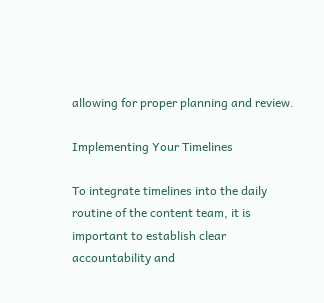allowing for proper planning and review.

Implementing Your Timelines

To integrate timelines into the daily routine of the content team, it is important to establish clear accountability and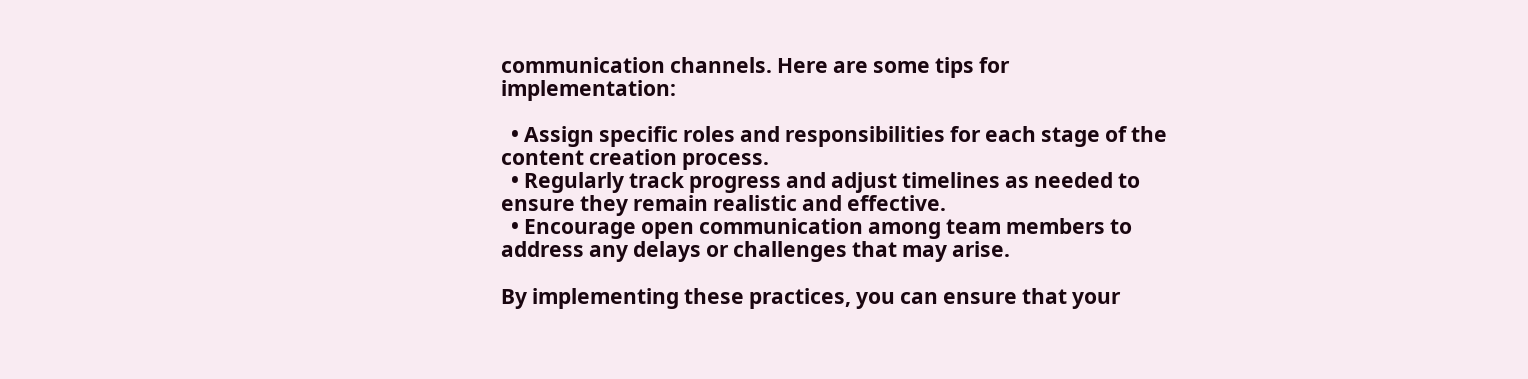communication channels. Here are some tips for implementation:

  • Assign specific roles and responsibilities for each stage of the content creation process.
  • Regularly track progress and adjust timelines as needed to ensure they remain realistic and effective.
  • Encourage open communication among team members to address any delays or challenges that may arise.

By implementing these practices, you can ensure that your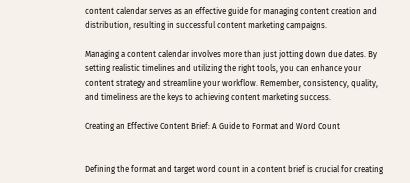content calendar serves as an effective guide for managing content creation and distribution, resulting in successful content marketing campaigns.

Managing a content calendar involves more than just jotting down due dates. By setting realistic timelines and utilizing the right tools, you can enhance your content strategy and streamline your workflow. Remember, consistency, quality, and timeliness are the keys to achieving content marketing success.

Creating an Effective Content Brief: A Guide to Format and Word Count


Defining the format and target word count in a content brief is crucial for creating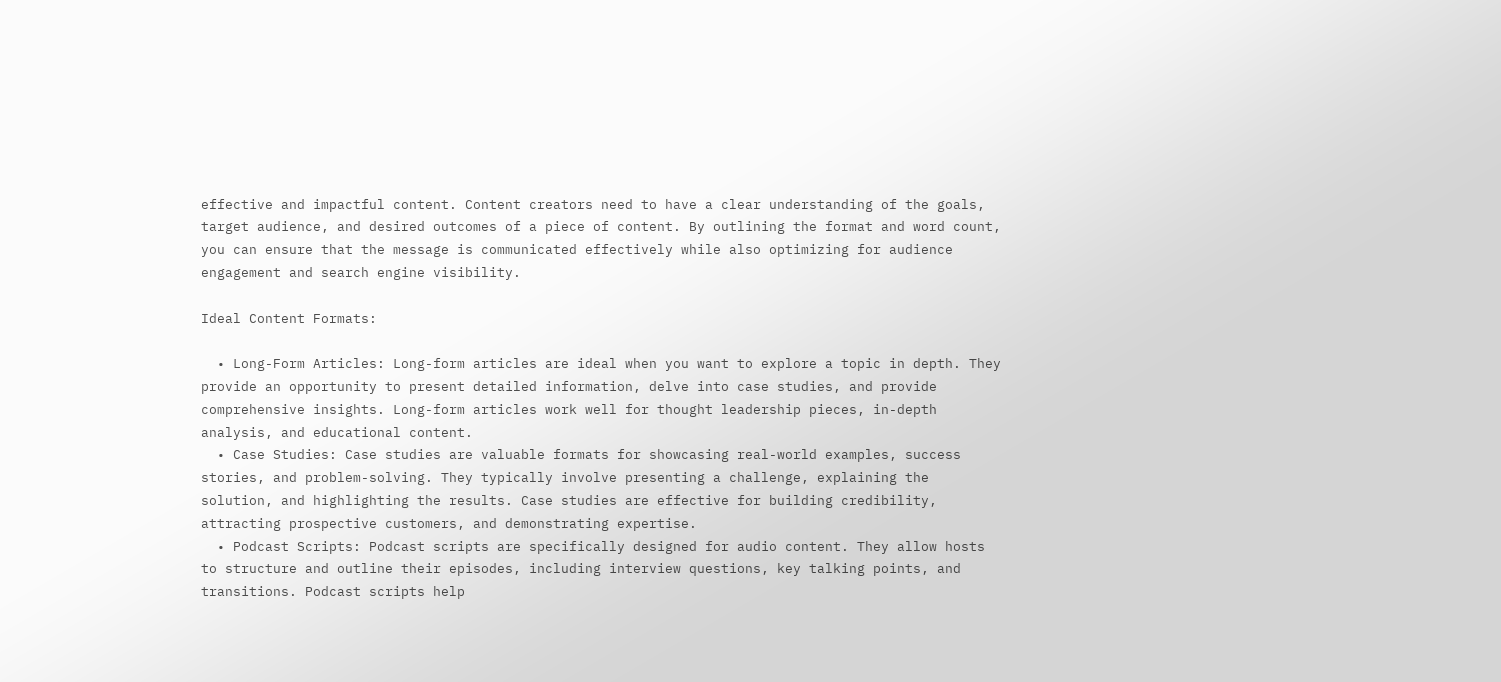effective and impactful content. Content creators need to have a clear understanding of the goals, target audience, and desired outcomes of a piece of content. By outlining the format and word count, you can ensure that the message is communicated effectively while also optimizing for audience engagement and search engine visibility.

Ideal Content Formats:

  • Long-Form Articles: Long-form articles are ideal when you want to explore a topic in depth. They provide an opportunity to present detailed information, delve into case studies, and provide comprehensive insights. Long-form articles work well for thought leadership pieces, in-depth analysis, and educational content.
  • Case Studies: Case studies are valuable formats for showcasing real-world examples, success stories, and problem-solving. They typically involve presenting a challenge, explaining the solution, and highlighting the results. Case studies are effective for building credibility, attracting prospective customers, and demonstrating expertise.
  • Podcast Scripts: Podcast scripts are specifically designed for audio content. They allow hosts to structure and outline their episodes, including interview questions, key talking points, and transitions. Podcast scripts help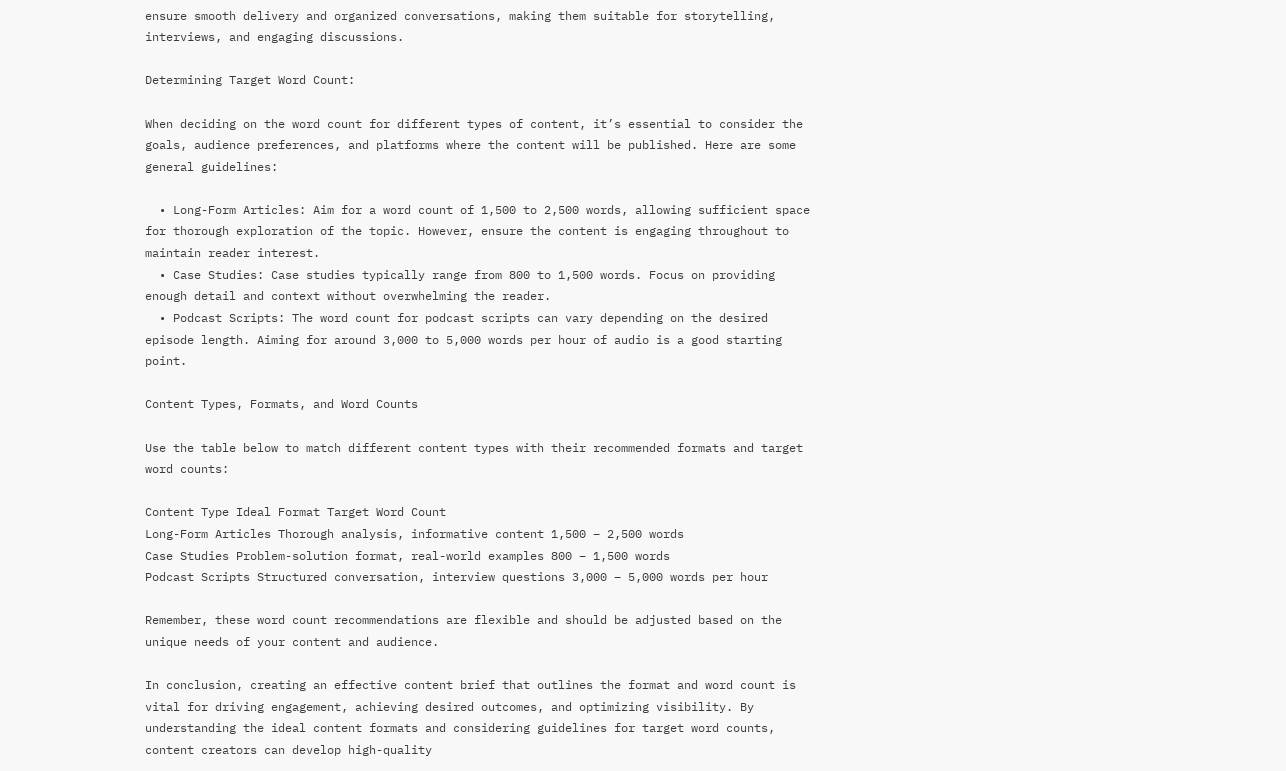ensure smooth delivery and organized conversations, making them suitable for storytelling, interviews, and engaging discussions.

Determining Target Word Count:

When deciding on the word count for different types of content, it’s essential to consider the goals, audience preferences, and platforms where the content will be published. Here are some general guidelines:

  • Long-Form Articles: Aim for a word count of 1,500 to 2,500 words, allowing sufficient space for thorough exploration of the topic. However, ensure the content is engaging throughout to maintain reader interest.
  • Case Studies: Case studies typically range from 800 to 1,500 words. Focus on providing enough detail and context without overwhelming the reader.
  • Podcast Scripts: The word count for podcast scripts can vary depending on the desired episode length. Aiming for around 3,000 to 5,000 words per hour of audio is a good starting point.

Content Types, Formats, and Word Counts

Use the table below to match different content types with their recommended formats and target word counts:

Content Type Ideal Format Target Word Count
Long-Form Articles Thorough analysis, informative content 1,500 – 2,500 words
Case Studies Problem-solution format, real-world examples 800 – 1,500 words
Podcast Scripts Structured conversation, interview questions 3,000 – 5,000 words per hour

Remember, these word count recommendations are flexible and should be adjusted based on the unique needs of your content and audience.

In conclusion, creating an effective content brief that outlines the format and word count is vital for driving engagement, achieving desired outcomes, and optimizing visibility. By understanding the ideal content formats and considering guidelines for target word counts, content creators can develop high-quality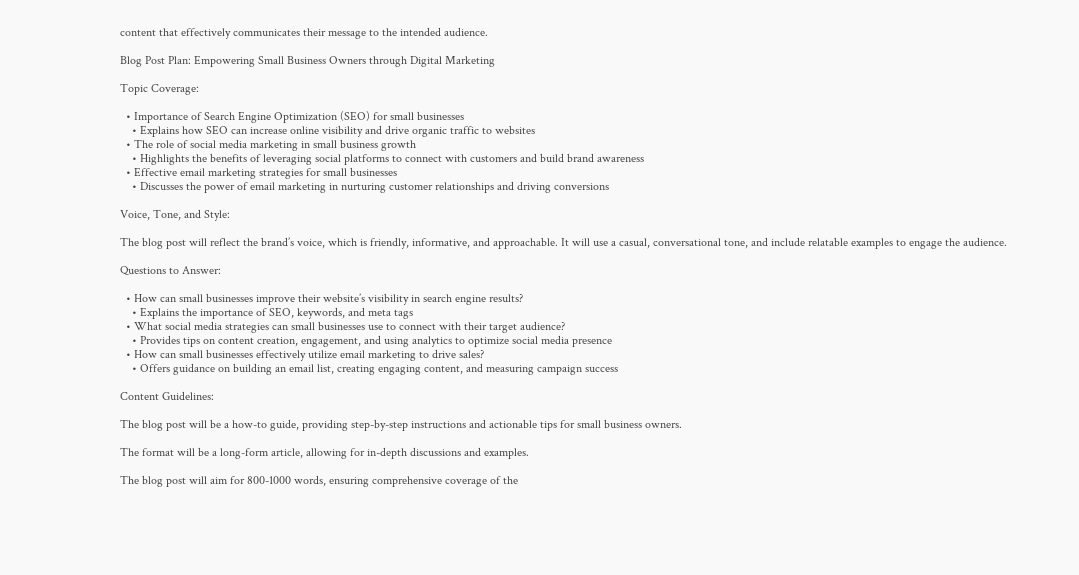content that effectively communicates their message to the intended audience.

Blog Post Plan: Empowering Small Business Owners through Digital Marketing

Topic Coverage:

  • Importance of Search Engine Optimization (SEO) for small businesses
    • Explains how SEO can increase online visibility and drive organic traffic to websites
  • The role of social media marketing in small business growth
    • Highlights the benefits of leveraging social platforms to connect with customers and build brand awareness
  • Effective email marketing strategies for small businesses
    • Discusses the power of email marketing in nurturing customer relationships and driving conversions

Voice, Tone, and Style:

The blog post will reflect the brand’s voice, which is friendly, informative, and approachable. It will use a casual, conversational tone, and include relatable examples to engage the audience.

Questions to Answer:

  • How can small businesses improve their website’s visibility in search engine results?
    • Explains the importance of SEO, keywords, and meta tags
  • What social media strategies can small businesses use to connect with their target audience?
    • Provides tips on content creation, engagement, and using analytics to optimize social media presence
  • How can small businesses effectively utilize email marketing to drive sales?
    • Offers guidance on building an email list, creating engaging content, and measuring campaign success

Content Guidelines:

The blog post will be a how-to guide, providing step-by-step instructions and actionable tips for small business owners.

The format will be a long-form article, allowing for in-depth discussions and examples.

The blog post will aim for 800-1000 words, ensuring comprehensive coverage of the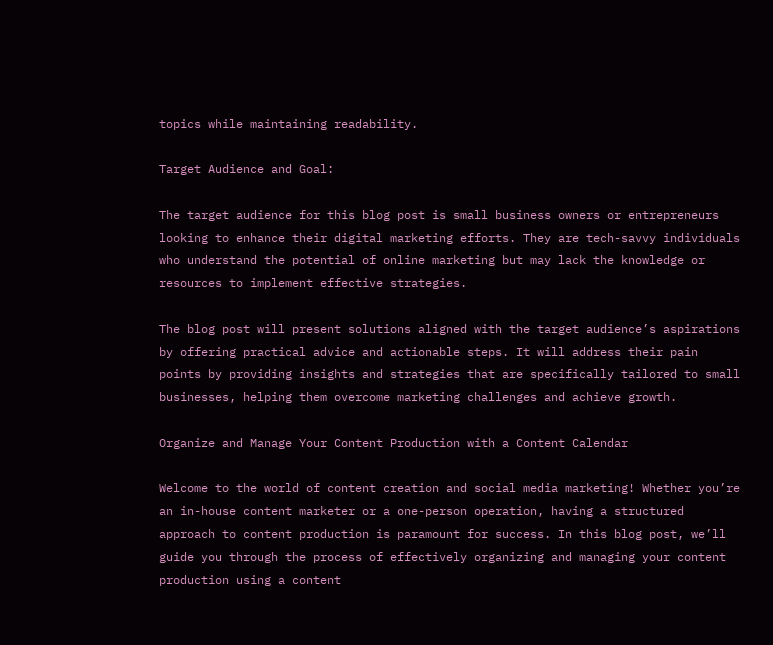topics while maintaining readability.

Target Audience and Goal:

The target audience for this blog post is small business owners or entrepreneurs looking to enhance their digital marketing efforts. They are tech-savvy individuals who understand the potential of online marketing but may lack the knowledge or resources to implement effective strategies.

The blog post will present solutions aligned with the target audience’s aspirations by offering practical advice and actionable steps. It will address their pain points by providing insights and strategies that are specifically tailored to small businesses, helping them overcome marketing challenges and achieve growth.

Organize and Manage Your Content Production with a Content Calendar

Welcome to the world of content creation and social media marketing! Whether you’re an in-house content marketer or a one-person operation, having a structured approach to content production is paramount for success. In this blog post, we’ll guide you through the process of effectively organizing and managing your content production using a content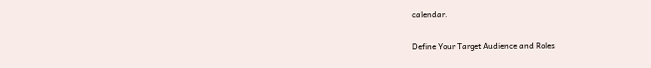calendar.

Define Your Target Audience and Roles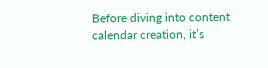Before diving into content calendar creation, it’s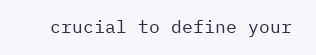crucial to define your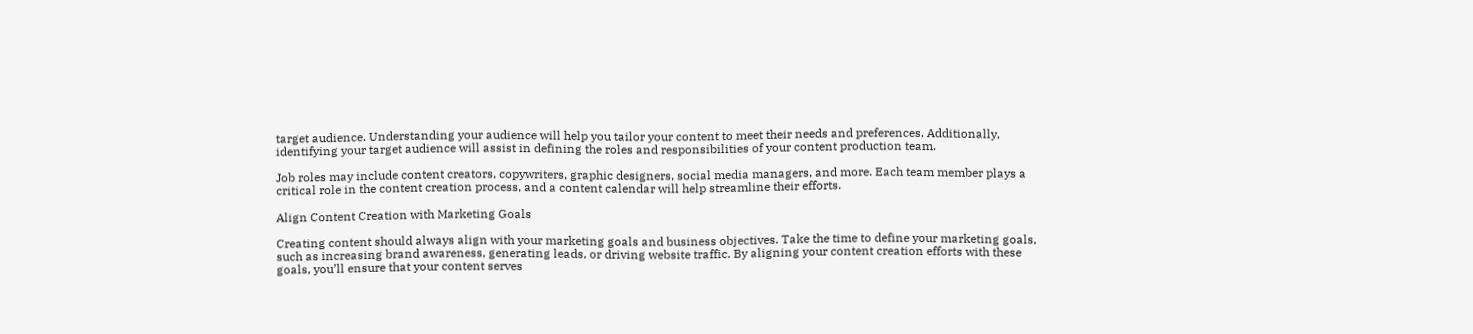target audience. Understanding your audience will help you tailor your content to meet their needs and preferences. Additionally, identifying your target audience will assist in defining the roles and responsibilities of your content production team.

Job roles may include content creators, copywriters, graphic designers, social media managers, and more. Each team member plays a critical role in the content creation process, and a content calendar will help streamline their efforts.

Align Content Creation with Marketing Goals

Creating content should always align with your marketing goals and business objectives. Take the time to define your marketing goals, such as increasing brand awareness, generating leads, or driving website traffic. By aligning your content creation efforts with these goals, you’ll ensure that your content serves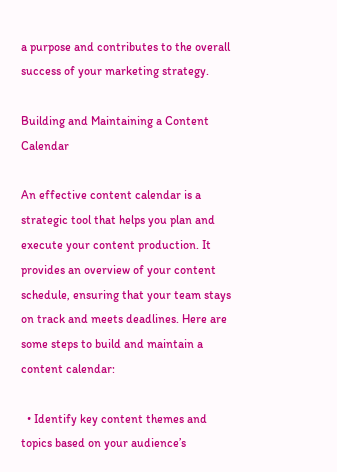a purpose and contributes to the overall success of your marketing strategy.

Building and Maintaining a Content Calendar

An effective content calendar is a strategic tool that helps you plan and execute your content production. It provides an overview of your content schedule, ensuring that your team stays on track and meets deadlines. Here are some steps to build and maintain a content calendar:

  • Identify key content themes and topics based on your audience’s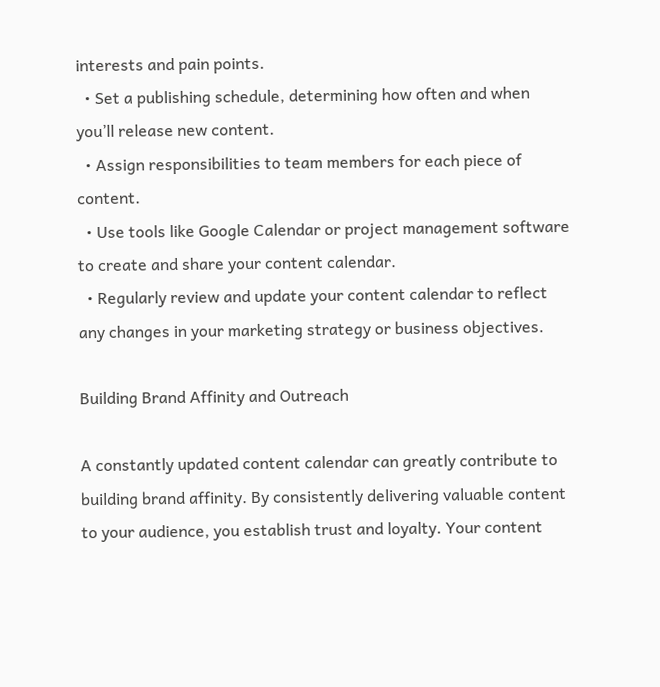interests and pain points.
  • Set a publishing schedule, determining how often and when you’ll release new content.
  • Assign responsibilities to team members for each piece of content.
  • Use tools like Google Calendar or project management software to create and share your content calendar.
  • Regularly review and update your content calendar to reflect any changes in your marketing strategy or business objectives.

Building Brand Affinity and Outreach

A constantly updated content calendar can greatly contribute to building brand affinity. By consistently delivering valuable content to your audience, you establish trust and loyalty. Your content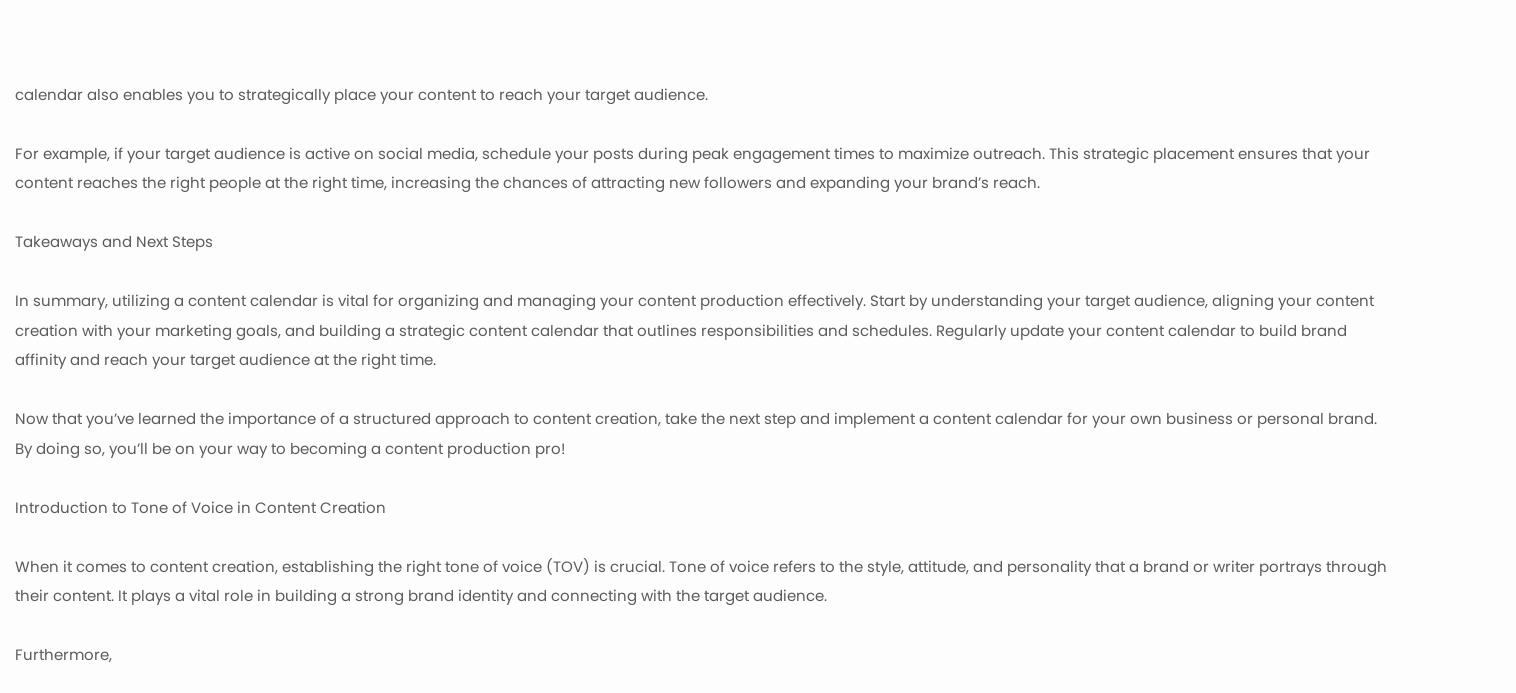calendar also enables you to strategically place your content to reach your target audience.

For example, if your target audience is active on social media, schedule your posts during peak engagement times to maximize outreach. This strategic placement ensures that your content reaches the right people at the right time, increasing the chances of attracting new followers and expanding your brand’s reach.

Takeaways and Next Steps

In summary, utilizing a content calendar is vital for organizing and managing your content production effectively. Start by understanding your target audience, aligning your content creation with your marketing goals, and building a strategic content calendar that outlines responsibilities and schedules. Regularly update your content calendar to build brand affinity and reach your target audience at the right time.

Now that you’ve learned the importance of a structured approach to content creation, take the next step and implement a content calendar for your own business or personal brand. By doing so, you’ll be on your way to becoming a content production pro!

Introduction to Tone of Voice in Content Creation

When it comes to content creation, establishing the right tone of voice (TOV) is crucial. Tone of voice refers to the style, attitude, and personality that a brand or writer portrays through their content. It plays a vital role in building a strong brand identity and connecting with the target audience.

Furthermore,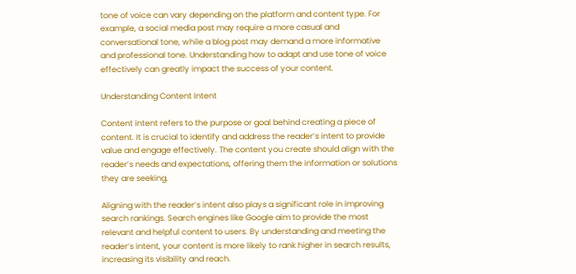tone of voice can vary depending on the platform and content type. For example, a social media post may require a more casual and conversational tone, while a blog post may demand a more informative and professional tone. Understanding how to adapt and use tone of voice effectively can greatly impact the success of your content.

Understanding Content Intent

Content intent refers to the purpose or goal behind creating a piece of content. It is crucial to identify and address the reader’s intent to provide value and engage effectively. The content you create should align with the reader’s needs and expectations, offering them the information or solutions they are seeking.

Aligning with the reader’s intent also plays a significant role in improving search rankings. Search engines like Google aim to provide the most relevant and helpful content to users. By understanding and meeting the reader’s intent, your content is more likely to rank higher in search results, increasing its visibility and reach.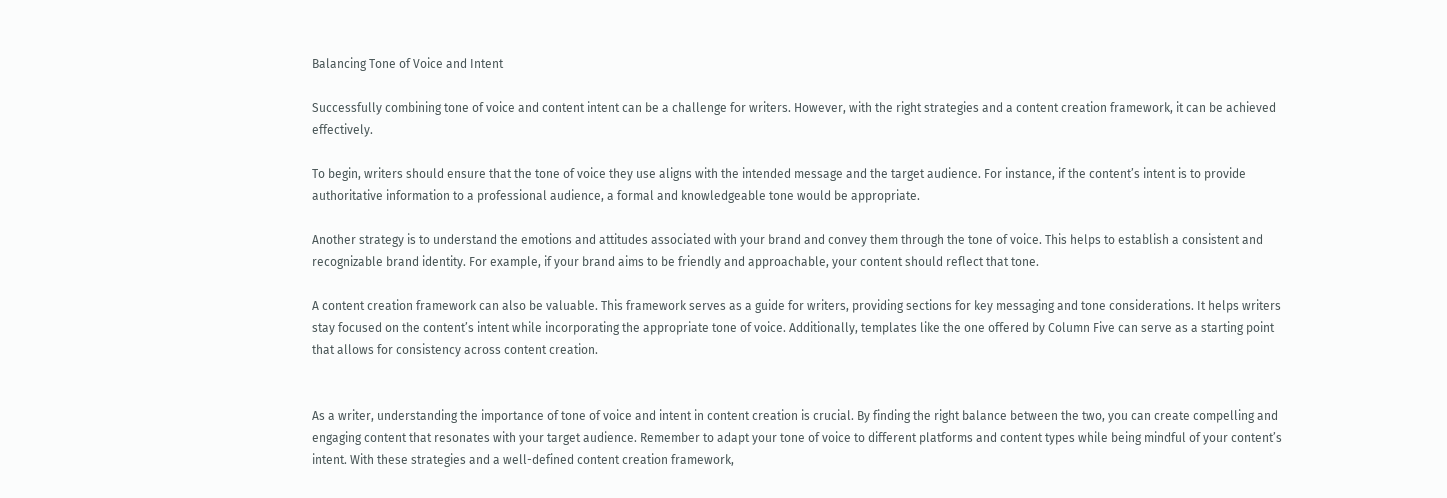Balancing Tone of Voice and Intent

Successfully combining tone of voice and content intent can be a challenge for writers. However, with the right strategies and a content creation framework, it can be achieved effectively.

To begin, writers should ensure that the tone of voice they use aligns with the intended message and the target audience. For instance, if the content’s intent is to provide authoritative information to a professional audience, a formal and knowledgeable tone would be appropriate.

Another strategy is to understand the emotions and attitudes associated with your brand and convey them through the tone of voice. This helps to establish a consistent and recognizable brand identity. For example, if your brand aims to be friendly and approachable, your content should reflect that tone.

A content creation framework can also be valuable. This framework serves as a guide for writers, providing sections for key messaging and tone considerations. It helps writers stay focused on the content’s intent while incorporating the appropriate tone of voice. Additionally, templates like the one offered by Column Five can serve as a starting point that allows for consistency across content creation.


As a writer, understanding the importance of tone of voice and intent in content creation is crucial. By finding the right balance between the two, you can create compelling and engaging content that resonates with your target audience. Remember to adapt your tone of voice to different platforms and content types while being mindful of your content’s intent. With these strategies and a well-defined content creation framework,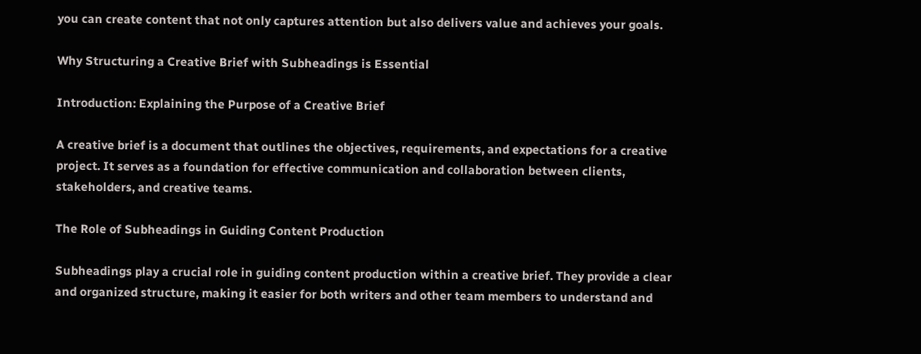you can create content that not only captures attention but also delivers value and achieves your goals.

Why Structuring a Creative Brief with Subheadings is Essential

Introduction: Explaining the Purpose of a Creative Brief

A creative brief is a document that outlines the objectives, requirements, and expectations for a creative project. It serves as a foundation for effective communication and collaboration between clients, stakeholders, and creative teams.

The Role of Subheadings in Guiding Content Production

Subheadings play a crucial role in guiding content production within a creative brief. They provide a clear and organized structure, making it easier for both writers and other team members to understand and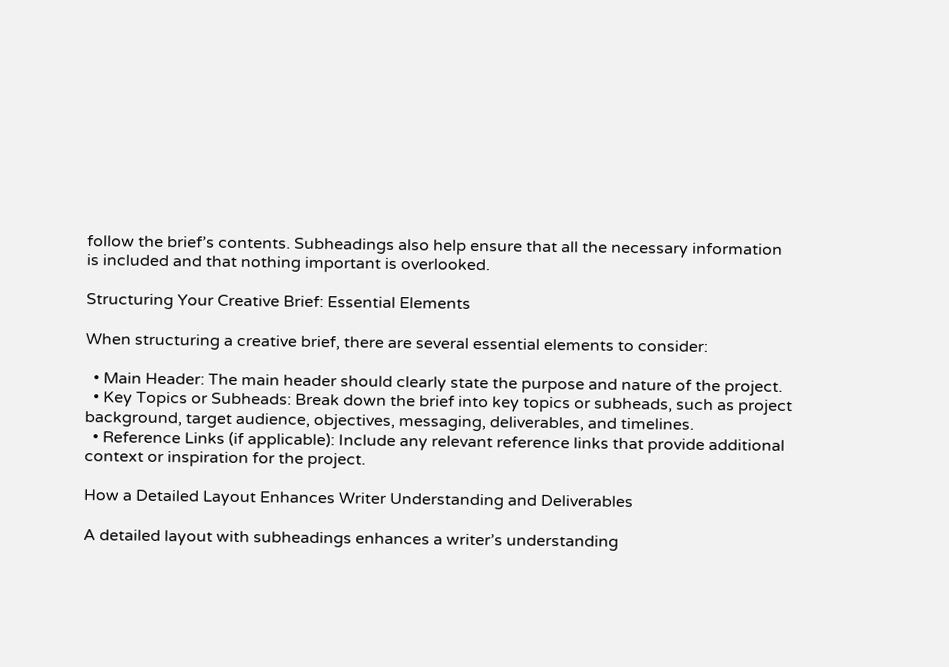follow the brief’s contents. Subheadings also help ensure that all the necessary information is included and that nothing important is overlooked.

Structuring Your Creative Brief: Essential Elements

When structuring a creative brief, there are several essential elements to consider:

  • Main Header: The main header should clearly state the purpose and nature of the project.
  • Key Topics or Subheads: Break down the brief into key topics or subheads, such as project background, target audience, objectives, messaging, deliverables, and timelines.
  • Reference Links (if applicable): Include any relevant reference links that provide additional context or inspiration for the project.

How a Detailed Layout Enhances Writer Understanding and Deliverables

A detailed layout with subheadings enhances a writer’s understanding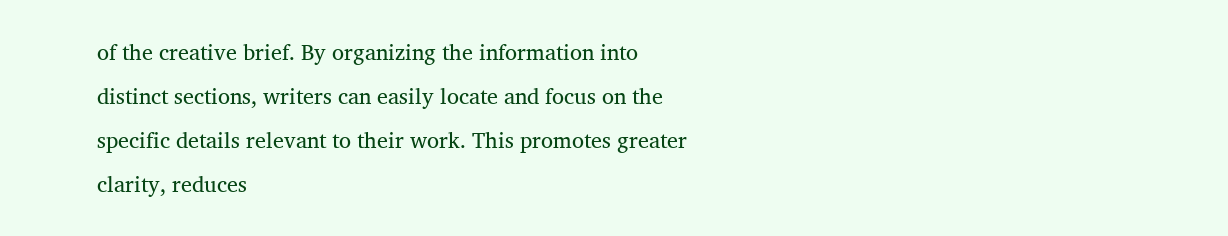of the creative brief. By organizing the information into distinct sections, writers can easily locate and focus on the specific details relevant to their work. This promotes greater clarity, reduces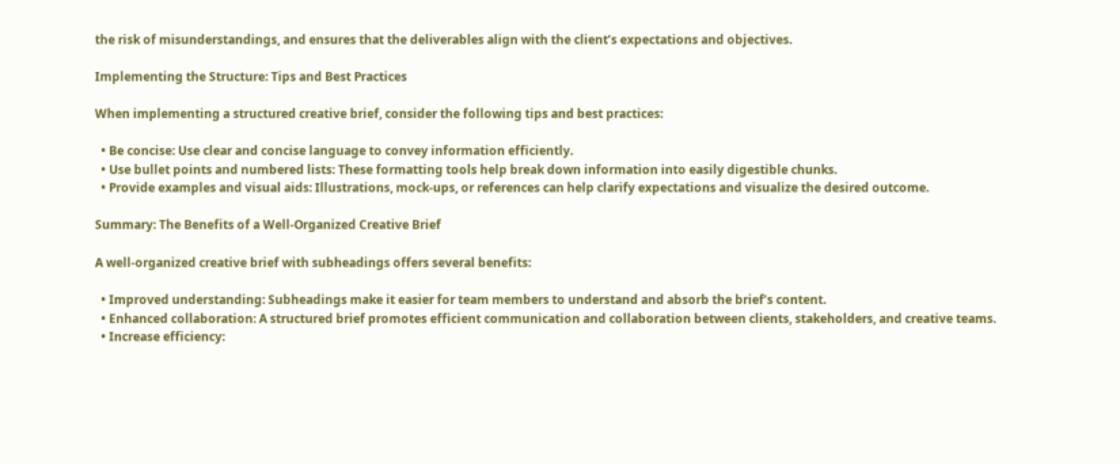the risk of misunderstandings, and ensures that the deliverables align with the client’s expectations and objectives.

Implementing the Structure: Tips and Best Practices

When implementing a structured creative brief, consider the following tips and best practices:

  • Be concise: Use clear and concise language to convey information efficiently.
  • Use bullet points and numbered lists: These formatting tools help break down information into easily digestible chunks.
  • Provide examples and visual aids: Illustrations, mock-ups, or references can help clarify expectations and visualize the desired outcome.

Summary: The Benefits of a Well-Organized Creative Brief

A well-organized creative brief with subheadings offers several benefits:

  • Improved understanding: Subheadings make it easier for team members to understand and absorb the brief’s content.
  • Enhanced collaboration: A structured brief promotes efficient communication and collaboration between clients, stakeholders, and creative teams.
  • Increase efficiency: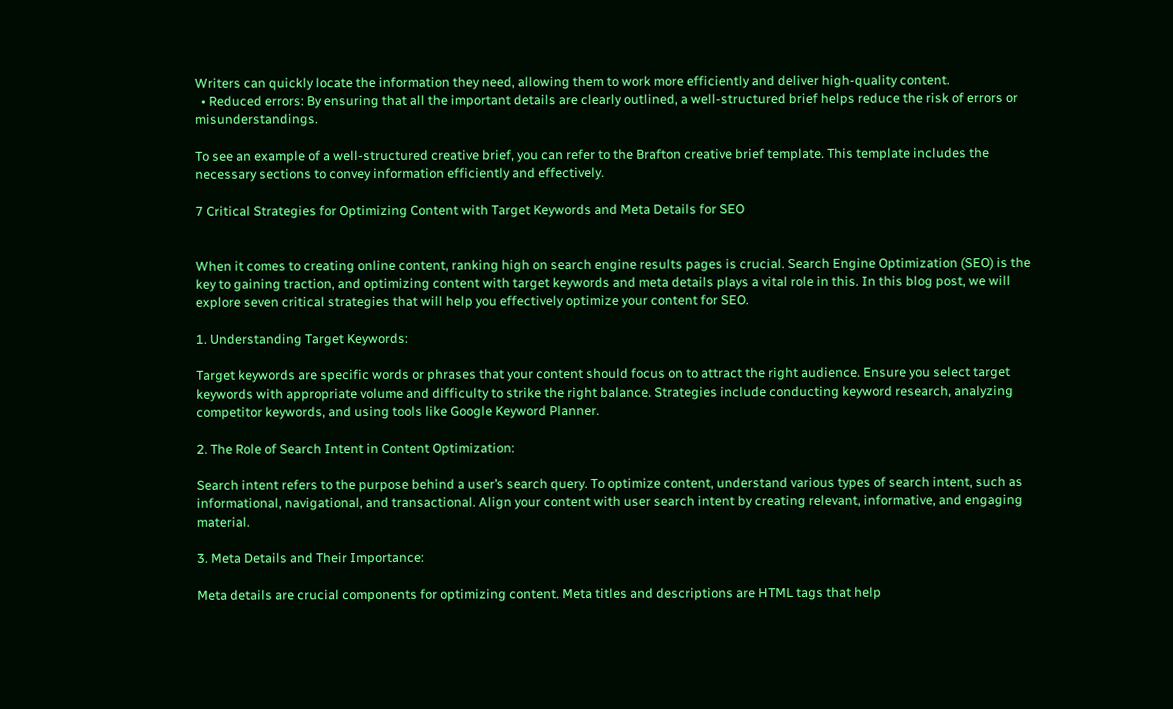Writers can quickly locate the information they need, allowing them to work more efficiently and deliver high-quality content.
  • Reduced errors: By ensuring that all the important details are clearly outlined, a well-structured brief helps reduce the risk of errors or misunderstandings.

To see an example of a well-structured creative brief, you can refer to the Brafton creative brief template. This template includes the necessary sections to convey information efficiently and effectively.

7 Critical Strategies for Optimizing Content with Target Keywords and Meta Details for SEO


When it comes to creating online content, ranking high on search engine results pages is crucial. Search Engine Optimization (SEO) is the key to gaining traction, and optimizing content with target keywords and meta details plays a vital role in this. In this blog post, we will explore seven critical strategies that will help you effectively optimize your content for SEO.

1. Understanding Target Keywords:

Target keywords are specific words or phrases that your content should focus on to attract the right audience. Ensure you select target keywords with appropriate volume and difficulty to strike the right balance. Strategies include conducting keyword research, analyzing competitor keywords, and using tools like Google Keyword Planner.

2. The Role of Search Intent in Content Optimization:

Search intent refers to the purpose behind a user’s search query. To optimize content, understand various types of search intent, such as informational, navigational, and transactional. Align your content with user search intent by creating relevant, informative, and engaging material.

3. Meta Details and Their Importance:

Meta details are crucial components for optimizing content. Meta titles and descriptions are HTML tags that help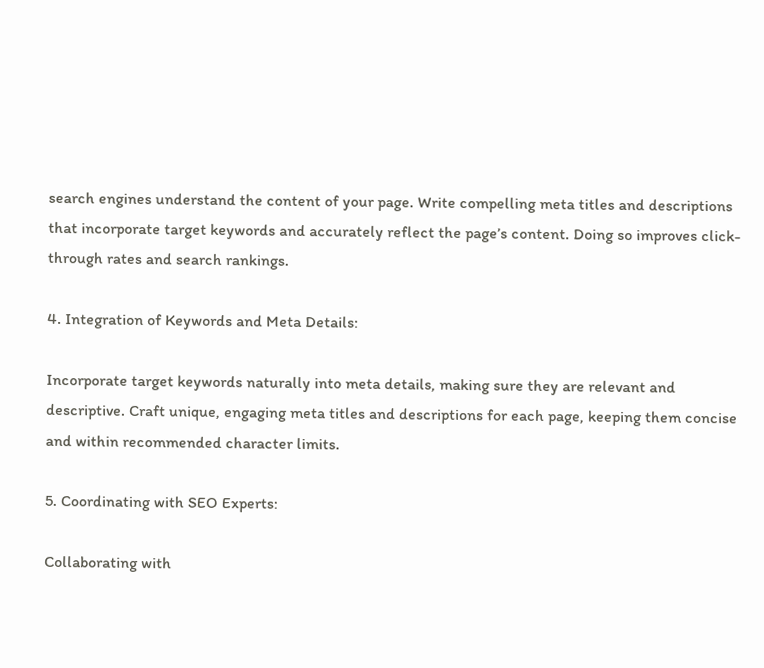search engines understand the content of your page. Write compelling meta titles and descriptions that incorporate target keywords and accurately reflect the page’s content. Doing so improves click-through rates and search rankings.

4. Integration of Keywords and Meta Details:

Incorporate target keywords naturally into meta details, making sure they are relevant and descriptive. Craft unique, engaging meta titles and descriptions for each page, keeping them concise and within recommended character limits.

5. Coordinating with SEO Experts:

Collaborating with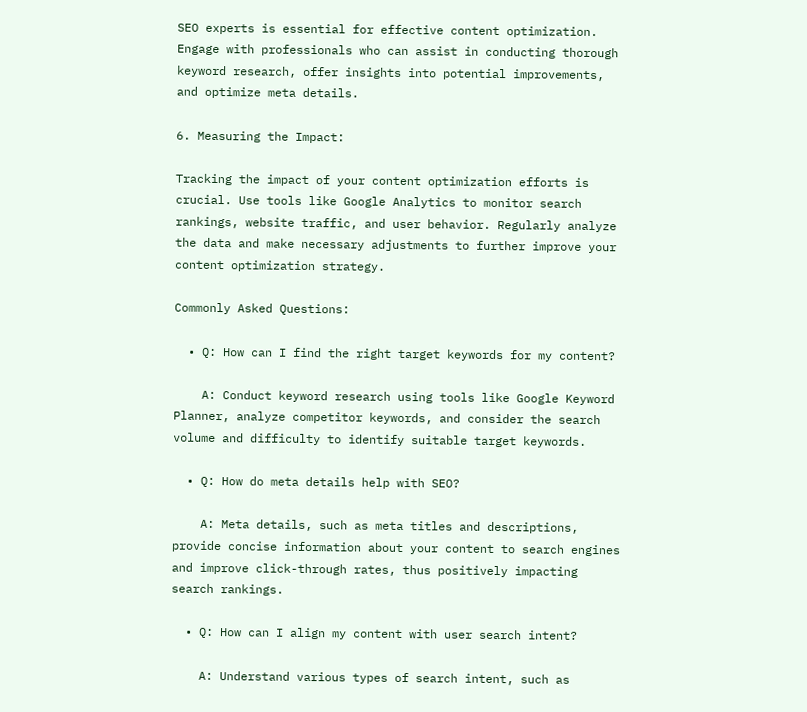SEO experts is essential for effective content optimization. Engage with professionals who can assist in conducting thorough keyword research, offer insights into potential improvements, and optimize meta details.

6. Measuring the Impact:

Tracking the impact of your content optimization efforts is crucial. Use tools like Google Analytics to monitor search rankings, website traffic, and user behavior. Regularly analyze the data and make necessary adjustments to further improve your content optimization strategy.

Commonly Asked Questions:

  • Q: How can I find the right target keywords for my content?

    A: Conduct keyword research using tools like Google Keyword Planner, analyze competitor keywords, and consider the search volume and difficulty to identify suitable target keywords.

  • Q: How do meta details help with SEO?

    A: Meta details, such as meta titles and descriptions, provide concise information about your content to search engines and improve click-through rates, thus positively impacting search rankings.

  • Q: How can I align my content with user search intent?

    A: Understand various types of search intent, such as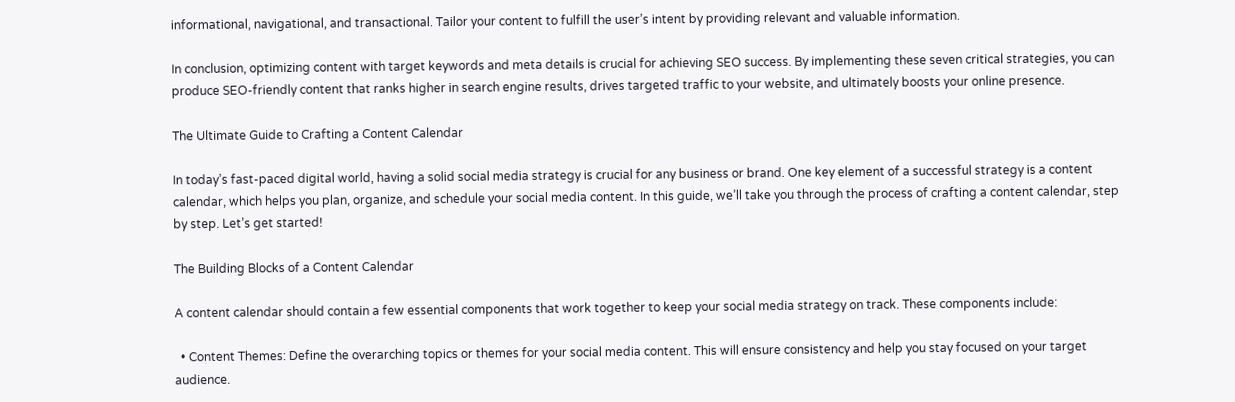informational, navigational, and transactional. Tailor your content to fulfill the user’s intent by providing relevant and valuable information.

In conclusion, optimizing content with target keywords and meta details is crucial for achieving SEO success. By implementing these seven critical strategies, you can produce SEO-friendly content that ranks higher in search engine results, drives targeted traffic to your website, and ultimately boosts your online presence.

The Ultimate Guide to Crafting a Content Calendar

In today’s fast-paced digital world, having a solid social media strategy is crucial for any business or brand. One key element of a successful strategy is a content calendar, which helps you plan, organize, and schedule your social media content. In this guide, we’ll take you through the process of crafting a content calendar, step by step. Let’s get started!

The Building Blocks of a Content Calendar

A content calendar should contain a few essential components that work together to keep your social media strategy on track. These components include:

  • Content Themes: Define the overarching topics or themes for your social media content. This will ensure consistency and help you stay focused on your target audience.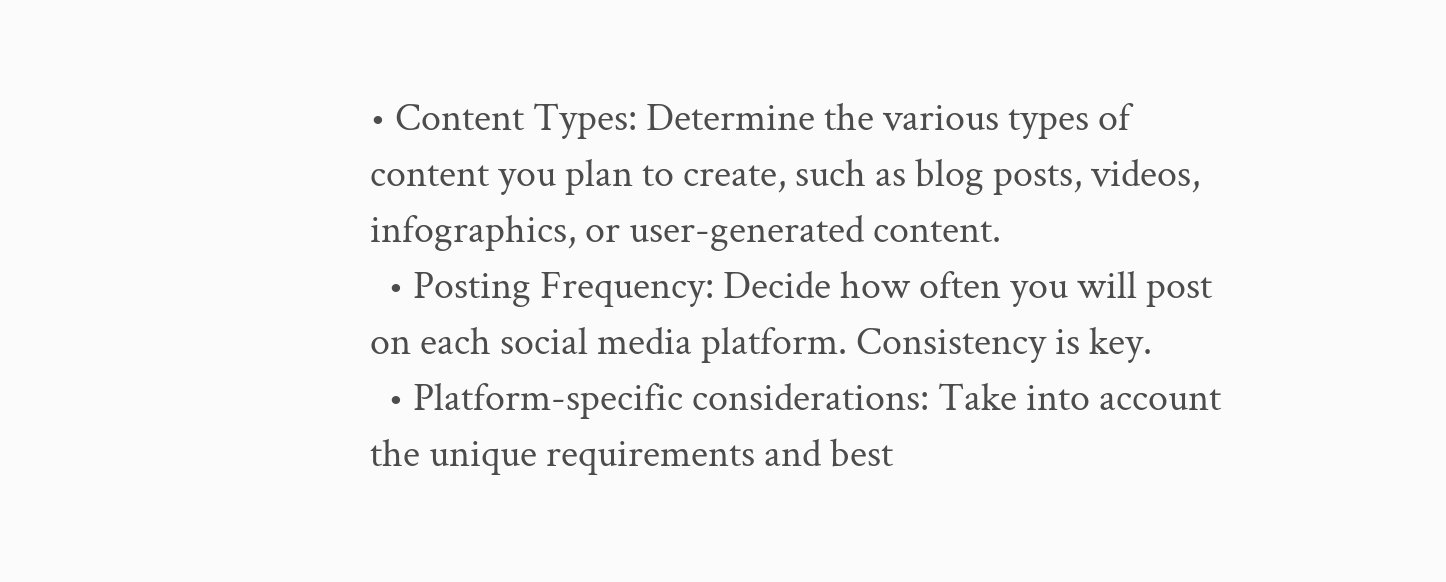• Content Types: Determine the various types of content you plan to create, such as blog posts, videos, infographics, or user-generated content.
  • Posting Frequency: Decide how often you will post on each social media platform. Consistency is key.
  • Platform-specific considerations: Take into account the unique requirements and best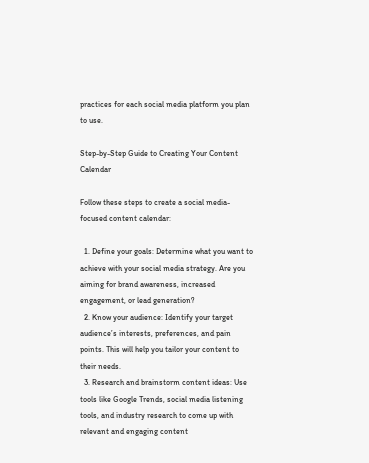practices for each social media platform you plan to use.

Step-by-Step Guide to Creating Your Content Calendar

Follow these steps to create a social media-focused content calendar:

  1. Define your goals: Determine what you want to achieve with your social media strategy. Are you aiming for brand awareness, increased engagement, or lead generation?
  2. Know your audience: Identify your target audience’s interests, preferences, and pain points. This will help you tailor your content to their needs.
  3. Research and brainstorm content ideas: Use tools like Google Trends, social media listening tools, and industry research to come up with relevant and engaging content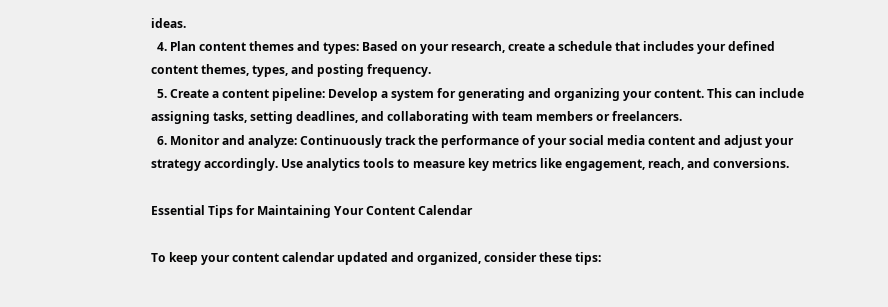ideas.
  4. Plan content themes and types: Based on your research, create a schedule that includes your defined content themes, types, and posting frequency.
  5. Create a content pipeline: Develop a system for generating and organizing your content. This can include assigning tasks, setting deadlines, and collaborating with team members or freelancers.
  6. Monitor and analyze: Continuously track the performance of your social media content and adjust your strategy accordingly. Use analytics tools to measure key metrics like engagement, reach, and conversions.

Essential Tips for Maintaining Your Content Calendar

To keep your content calendar updated and organized, consider these tips: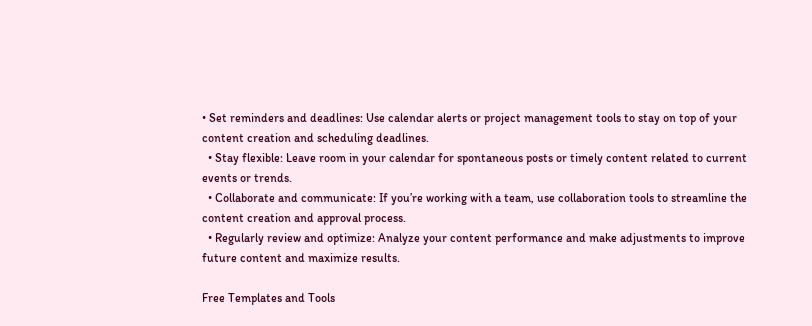• Set reminders and deadlines: Use calendar alerts or project management tools to stay on top of your content creation and scheduling deadlines.
  • Stay flexible: Leave room in your calendar for spontaneous posts or timely content related to current events or trends.
  • Collaborate and communicate: If you’re working with a team, use collaboration tools to streamline the content creation and approval process.
  • Regularly review and optimize: Analyze your content performance and make adjustments to improve future content and maximize results.

Free Templates and Tools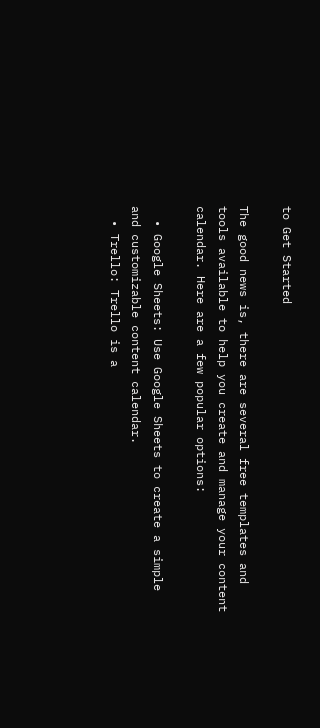to Get Started

The good news is, there are several free templates and tools available to help you create and manage your content calendar. Here are a few popular options:

  • Google Sheets: Use Google Sheets to create a simple and customizable content calendar.
  • Trello: Trello is a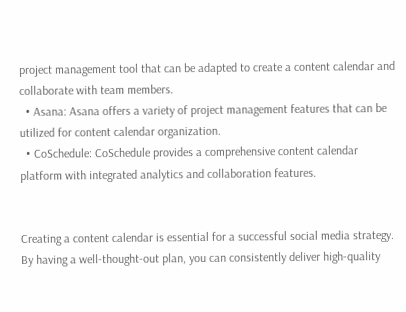project management tool that can be adapted to create a content calendar and collaborate with team members.
  • Asana: Asana offers a variety of project management features that can be utilized for content calendar organization.
  • CoSchedule: CoSchedule provides a comprehensive content calendar platform with integrated analytics and collaboration features.


Creating a content calendar is essential for a successful social media strategy. By having a well-thought-out plan, you can consistently deliver high-quality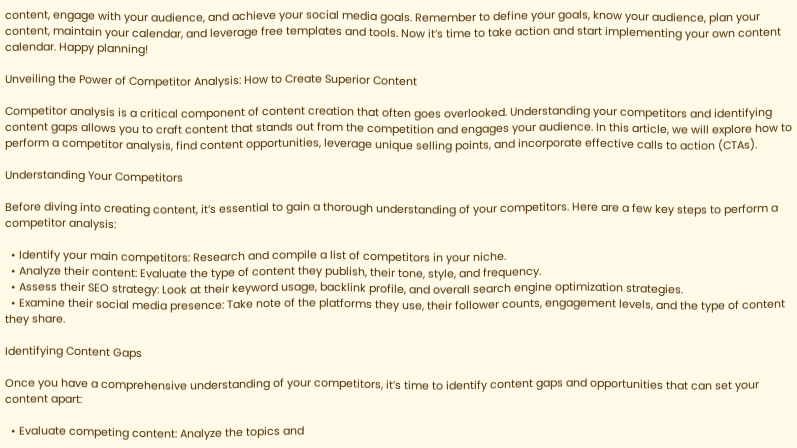content, engage with your audience, and achieve your social media goals. Remember to define your goals, know your audience, plan your content, maintain your calendar, and leverage free templates and tools. Now it’s time to take action and start implementing your own content calendar. Happy planning!

Unveiling the Power of Competitor Analysis: How to Create Superior Content

Competitor analysis is a critical component of content creation that often goes overlooked. Understanding your competitors and identifying content gaps allows you to craft content that stands out from the competition and engages your audience. In this article, we will explore how to perform a competitor analysis, find content opportunities, leverage unique selling points, and incorporate effective calls to action (CTAs).

Understanding Your Competitors

Before diving into creating content, it’s essential to gain a thorough understanding of your competitors. Here are a few key steps to perform a competitor analysis:

  • Identify your main competitors: Research and compile a list of competitors in your niche.
  • Analyze their content: Evaluate the type of content they publish, their tone, style, and frequency.
  • Assess their SEO strategy: Look at their keyword usage, backlink profile, and overall search engine optimization strategies.
  • Examine their social media presence: Take note of the platforms they use, their follower counts, engagement levels, and the type of content they share.

Identifying Content Gaps

Once you have a comprehensive understanding of your competitors, it’s time to identify content gaps and opportunities that can set your content apart:

  • Evaluate competing content: Analyze the topics and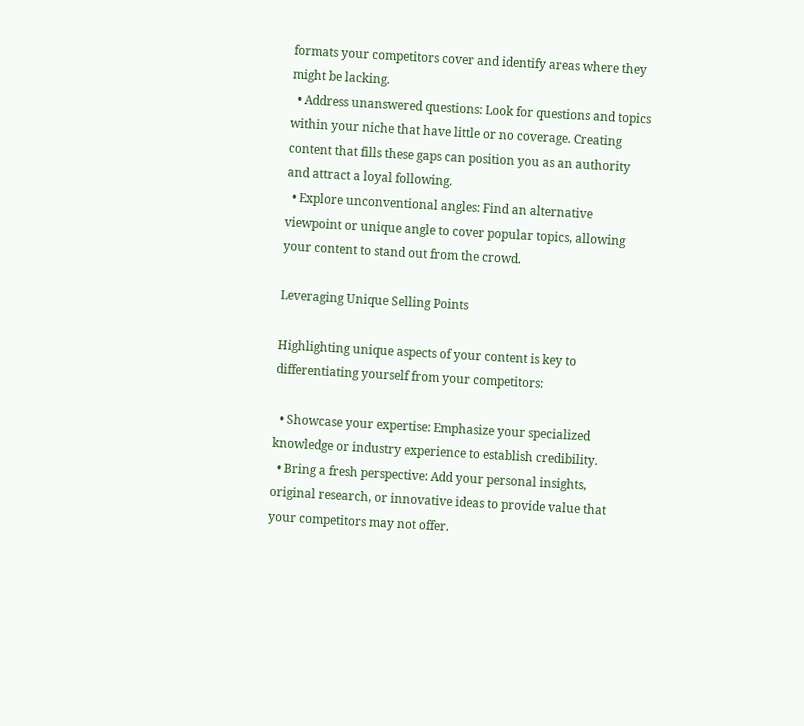formats your competitors cover and identify areas where they might be lacking.
  • Address unanswered questions: Look for questions and topics within your niche that have little or no coverage. Creating content that fills these gaps can position you as an authority and attract a loyal following.
  • Explore unconventional angles: Find an alternative viewpoint or unique angle to cover popular topics, allowing your content to stand out from the crowd.

Leveraging Unique Selling Points

Highlighting unique aspects of your content is key to differentiating yourself from your competitors:

  • Showcase your expertise: Emphasize your specialized knowledge or industry experience to establish credibility.
  • Bring a fresh perspective: Add your personal insights, original research, or innovative ideas to provide value that your competitors may not offer.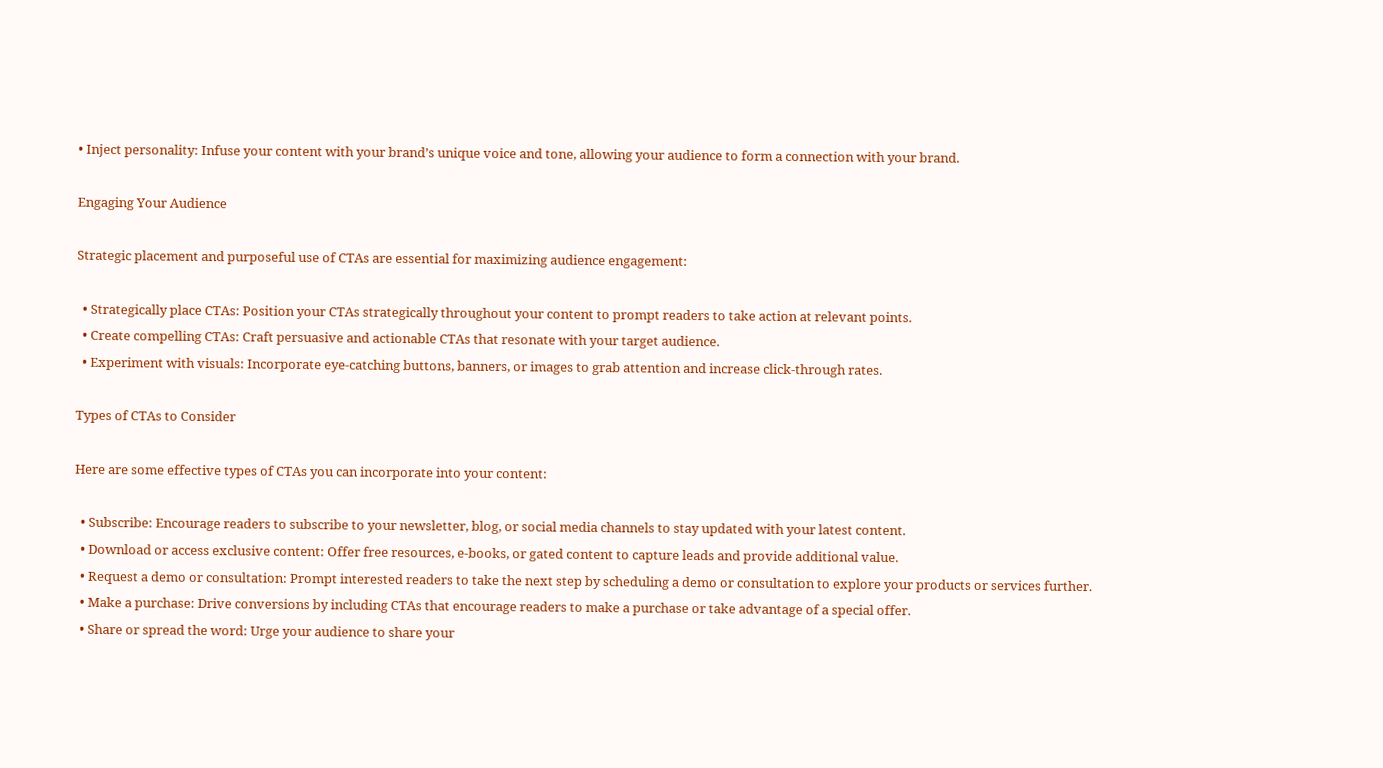• Inject personality: Infuse your content with your brand’s unique voice and tone, allowing your audience to form a connection with your brand.

Engaging Your Audience

Strategic placement and purposeful use of CTAs are essential for maximizing audience engagement:

  • Strategically place CTAs: Position your CTAs strategically throughout your content to prompt readers to take action at relevant points.
  • Create compelling CTAs: Craft persuasive and actionable CTAs that resonate with your target audience.
  • Experiment with visuals: Incorporate eye-catching buttons, banners, or images to grab attention and increase click-through rates.

Types of CTAs to Consider

Here are some effective types of CTAs you can incorporate into your content:

  • Subscribe: Encourage readers to subscribe to your newsletter, blog, or social media channels to stay updated with your latest content.
  • Download or access exclusive content: Offer free resources, e-books, or gated content to capture leads and provide additional value.
  • Request a demo or consultation: Prompt interested readers to take the next step by scheduling a demo or consultation to explore your products or services further.
  • Make a purchase: Drive conversions by including CTAs that encourage readers to make a purchase or take advantage of a special offer.
  • Share or spread the word: Urge your audience to share your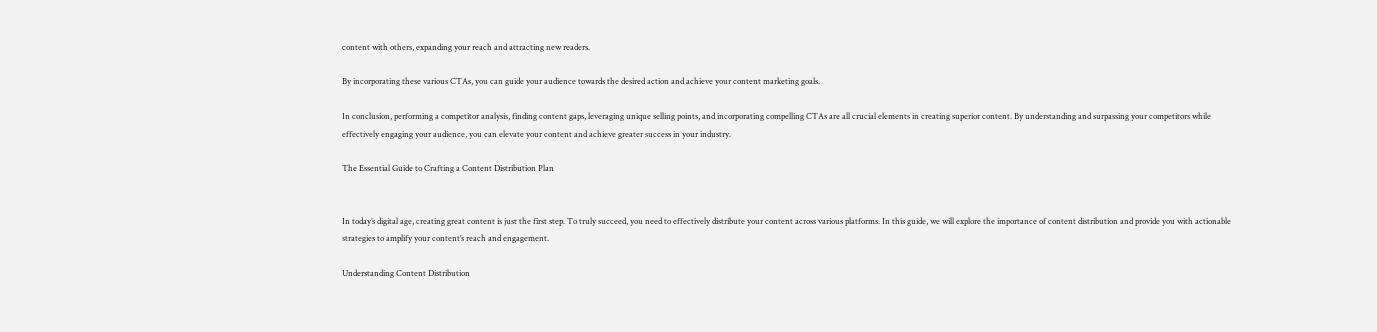content with others, expanding your reach and attracting new readers.

By incorporating these various CTAs, you can guide your audience towards the desired action and achieve your content marketing goals.

In conclusion, performing a competitor analysis, finding content gaps, leveraging unique selling points, and incorporating compelling CTAs are all crucial elements in creating superior content. By understanding and surpassing your competitors while effectively engaging your audience, you can elevate your content and achieve greater success in your industry.

The Essential Guide to Crafting a Content Distribution Plan


In today’s digital age, creating great content is just the first step. To truly succeed, you need to effectively distribute your content across various platforms. In this guide, we will explore the importance of content distribution and provide you with actionable strategies to amplify your content’s reach and engagement.

Understanding Content Distribution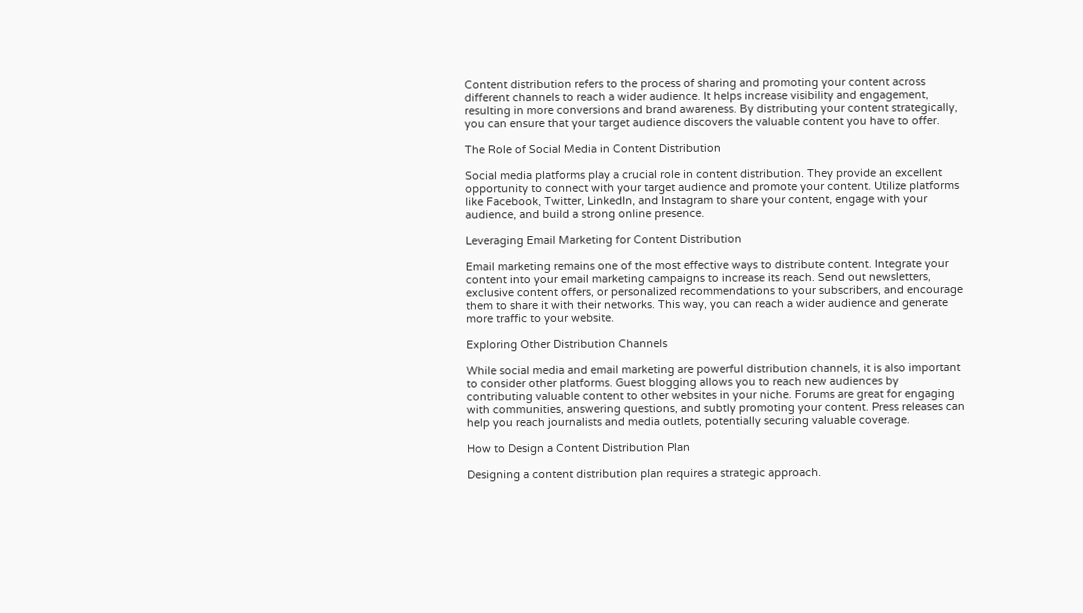Content distribution refers to the process of sharing and promoting your content across different channels to reach a wider audience. It helps increase visibility and engagement, resulting in more conversions and brand awareness. By distributing your content strategically, you can ensure that your target audience discovers the valuable content you have to offer.

The Role of Social Media in Content Distribution

Social media platforms play a crucial role in content distribution. They provide an excellent opportunity to connect with your target audience and promote your content. Utilize platforms like Facebook, Twitter, LinkedIn, and Instagram to share your content, engage with your audience, and build a strong online presence.

Leveraging Email Marketing for Content Distribution

Email marketing remains one of the most effective ways to distribute content. Integrate your content into your email marketing campaigns to increase its reach. Send out newsletters, exclusive content offers, or personalized recommendations to your subscribers, and encourage them to share it with their networks. This way, you can reach a wider audience and generate more traffic to your website.

Exploring Other Distribution Channels

While social media and email marketing are powerful distribution channels, it is also important to consider other platforms. Guest blogging allows you to reach new audiences by contributing valuable content to other websites in your niche. Forums are great for engaging with communities, answering questions, and subtly promoting your content. Press releases can help you reach journalists and media outlets, potentially securing valuable coverage.

How to Design a Content Distribution Plan

Designing a content distribution plan requires a strategic approach.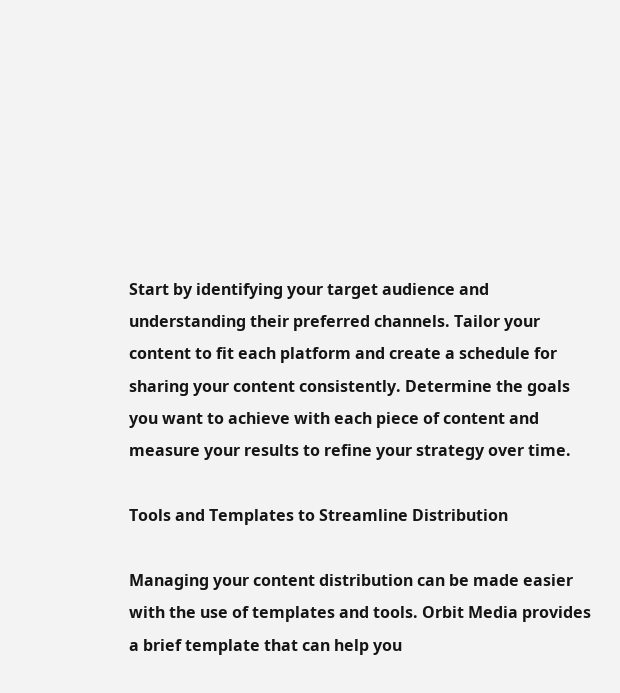Start by identifying your target audience and understanding their preferred channels. Tailor your content to fit each platform and create a schedule for sharing your content consistently. Determine the goals you want to achieve with each piece of content and measure your results to refine your strategy over time.

Tools and Templates to Streamline Distribution

Managing your content distribution can be made easier with the use of templates and tools. Orbit Media provides a brief template that can help you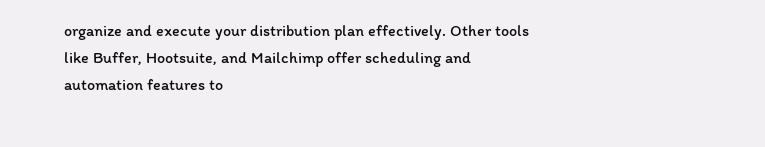organize and execute your distribution plan effectively. Other tools like Buffer, Hootsuite, and Mailchimp offer scheduling and automation features to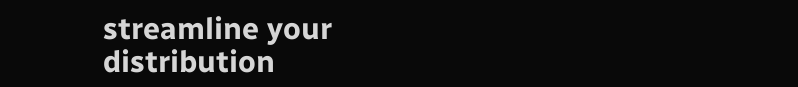streamline your distribution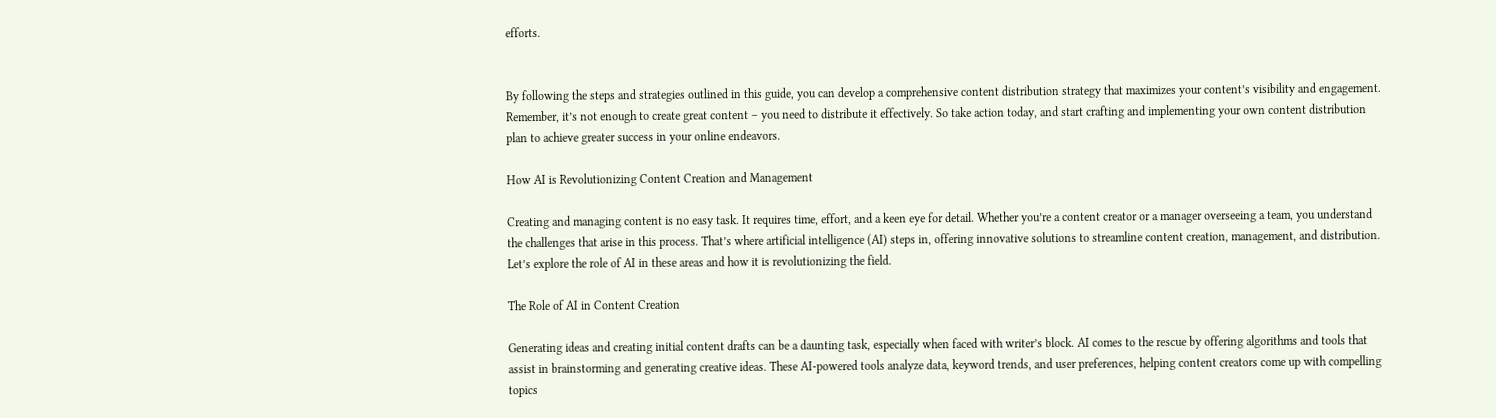efforts.


By following the steps and strategies outlined in this guide, you can develop a comprehensive content distribution strategy that maximizes your content’s visibility and engagement. Remember, it’s not enough to create great content – you need to distribute it effectively. So take action today, and start crafting and implementing your own content distribution plan to achieve greater success in your online endeavors.

How AI is Revolutionizing Content Creation and Management

Creating and managing content is no easy task. It requires time, effort, and a keen eye for detail. Whether you’re a content creator or a manager overseeing a team, you understand the challenges that arise in this process. That’s where artificial intelligence (AI) steps in, offering innovative solutions to streamline content creation, management, and distribution. Let’s explore the role of AI in these areas and how it is revolutionizing the field.

The Role of AI in Content Creation

Generating ideas and creating initial content drafts can be a daunting task, especially when faced with writer’s block. AI comes to the rescue by offering algorithms and tools that assist in brainstorming and generating creative ideas. These AI-powered tools analyze data, keyword trends, and user preferences, helping content creators come up with compelling topics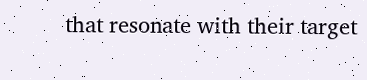that resonate with their target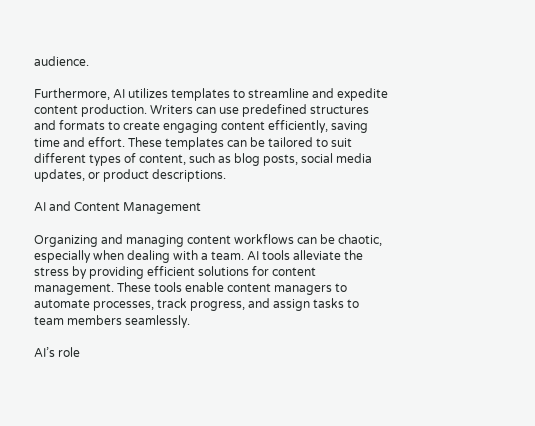audience.

Furthermore, AI utilizes templates to streamline and expedite content production. Writers can use predefined structures and formats to create engaging content efficiently, saving time and effort. These templates can be tailored to suit different types of content, such as blog posts, social media updates, or product descriptions.

AI and Content Management

Organizing and managing content workflows can be chaotic, especially when dealing with a team. AI tools alleviate the stress by providing efficient solutions for content management. These tools enable content managers to automate processes, track progress, and assign tasks to team members seamlessly.

AI’s role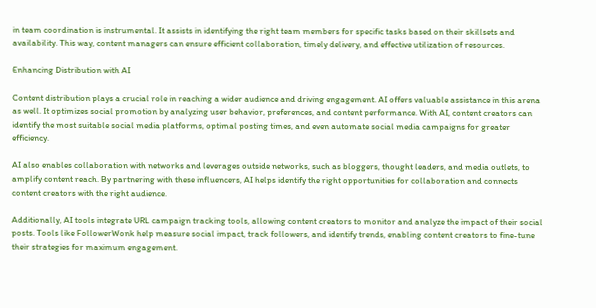in team coordination is instrumental. It assists in identifying the right team members for specific tasks based on their skillsets and availability. This way, content managers can ensure efficient collaboration, timely delivery, and effective utilization of resources.

Enhancing Distribution with AI

Content distribution plays a crucial role in reaching a wider audience and driving engagement. AI offers valuable assistance in this arena as well. It optimizes social promotion by analyzing user behavior, preferences, and content performance. With AI, content creators can identify the most suitable social media platforms, optimal posting times, and even automate social media campaigns for greater efficiency.

AI also enables collaboration with networks and leverages outside networks, such as bloggers, thought leaders, and media outlets, to amplify content reach. By partnering with these influencers, AI helps identify the right opportunities for collaboration and connects content creators with the right audience.

Additionally, AI tools integrate URL campaign tracking tools, allowing content creators to monitor and analyze the impact of their social posts. Tools like FollowerWonk help measure social impact, track followers, and identify trends, enabling content creators to fine-tune their strategies for maximum engagement.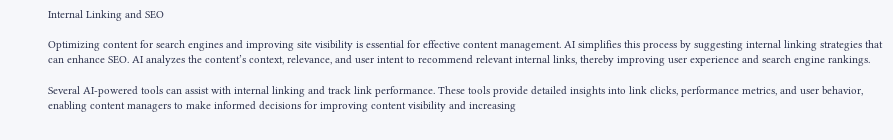Internal Linking and SEO

Optimizing content for search engines and improving site visibility is essential for effective content management. AI simplifies this process by suggesting internal linking strategies that can enhance SEO. AI analyzes the content’s context, relevance, and user intent to recommend relevant internal links, thereby improving user experience and search engine rankings.

Several AI-powered tools can assist with internal linking and track link performance. These tools provide detailed insights into link clicks, performance metrics, and user behavior, enabling content managers to make informed decisions for improving content visibility and increasing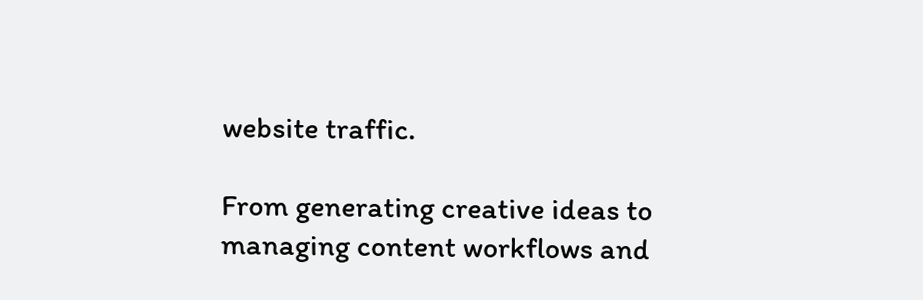website traffic.

From generating creative ideas to managing content workflows and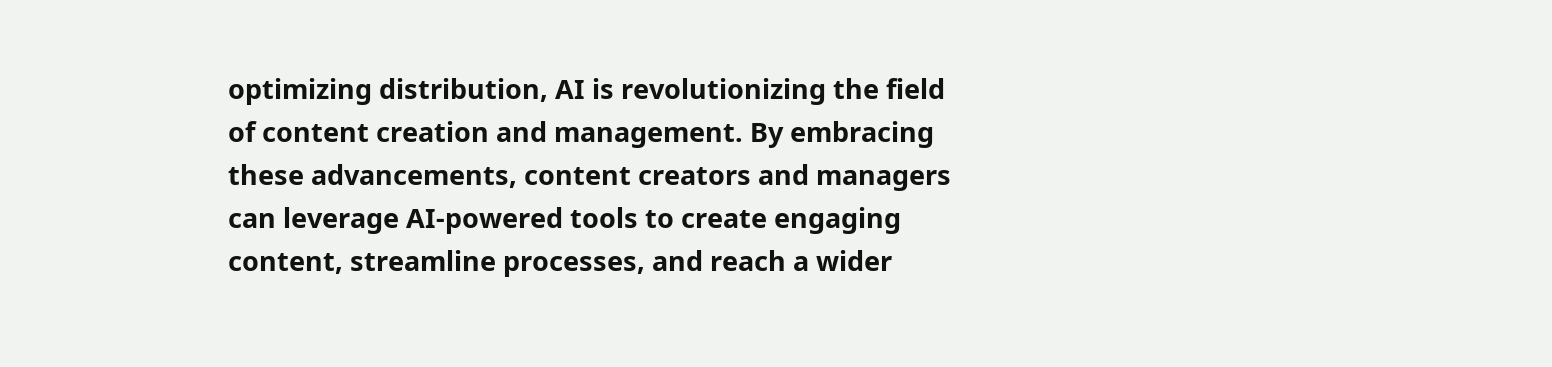optimizing distribution, AI is revolutionizing the field of content creation and management. By embracing these advancements, content creators and managers can leverage AI-powered tools to create engaging content, streamline processes, and reach a wider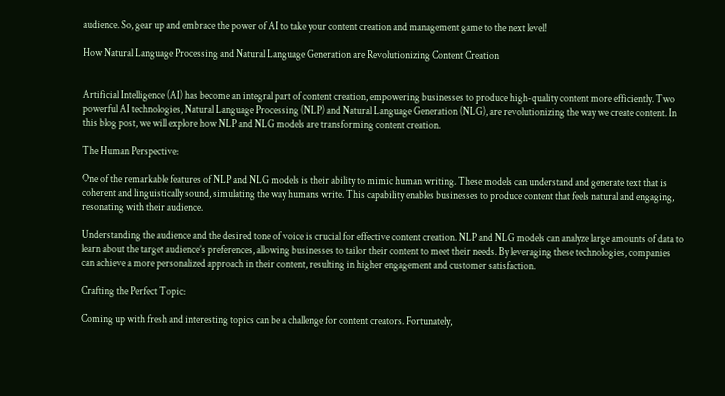audience. So, gear up and embrace the power of AI to take your content creation and management game to the next level!

How Natural Language Processing and Natural Language Generation are Revolutionizing Content Creation


Artificial Intelligence (AI) has become an integral part of content creation, empowering businesses to produce high-quality content more efficiently. Two powerful AI technologies, Natural Language Processing (NLP) and Natural Language Generation (NLG), are revolutionizing the way we create content. In this blog post, we will explore how NLP and NLG models are transforming content creation.

The Human Perspective:

One of the remarkable features of NLP and NLG models is their ability to mimic human writing. These models can understand and generate text that is coherent and linguistically sound, simulating the way humans write. This capability enables businesses to produce content that feels natural and engaging, resonating with their audience.

Understanding the audience and the desired tone of voice is crucial for effective content creation. NLP and NLG models can analyze large amounts of data to learn about the target audience’s preferences, allowing businesses to tailor their content to meet their needs. By leveraging these technologies, companies can achieve a more personalized approach in their content, resulting in higher engagement and customer satisfaction.

Crafting the Perfect Topic:

Coming up with fresh and interesting topics can be a challenge for content creators. Fortunately,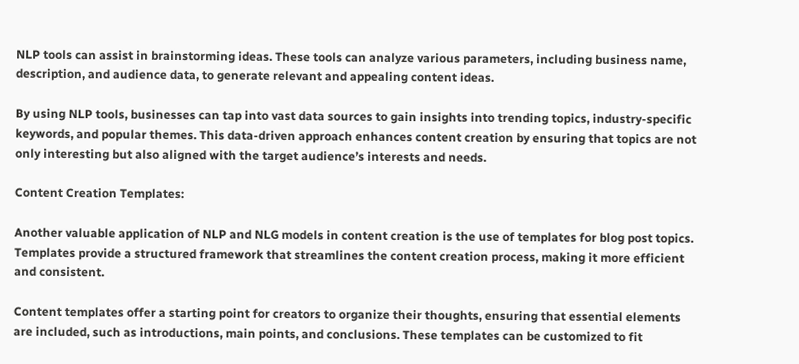NLP tools can assist in brainstorming ideas. These tools can analyze various parameters, including business name, description, and audience data, to generate relevant and appealing content ideas.

By using NLP tools, businesses can tap into vast data sources to gain insights into trending topics, industry-specific keywords, and popular themes. This data-driven approach enhances content creation by ensuring that topics are not only interesting but also aligned with the target audience’s interests and needs.

Content Creation Templates:

Another valuable application of NLP and NLG models in content creation is the use of templates for blog post topics. Templates provide a structured framework that streamlines the content creation process, making it more efficient and consistent.

Content templates offer a starting point for creators to organize their thoughts, ensuring that essential elements are included, such as introductions, main points, and conclusions. These templates can be customized to fit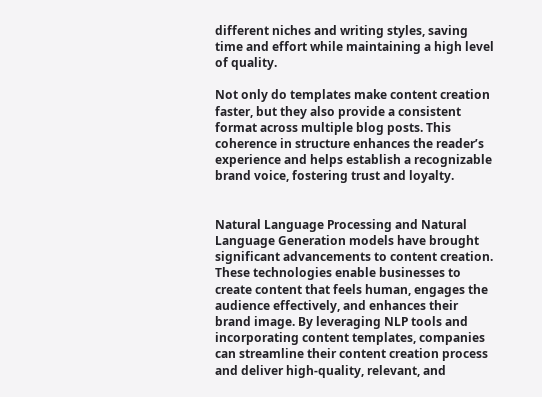different niches and writing styles, saving time and effort while maintaining a high level of quality.

Not only do templates make content creation faster, but they also provide a consistent format across multiple blog posts. This coherence in structure enhances the reader’s experience and helps establish a recognizable brand voice, fostering trust and loyalty.


Natural Language Processing and Natural Language Generation models have brought significant advancements to content creation. These technologies enable businesses to create content that feels human, engages the audience effectively, and enhances their brand image. By leveraging NLP tools and incorporating content templates, companies can streamline their content creation process and deliver high-quality, relevant, and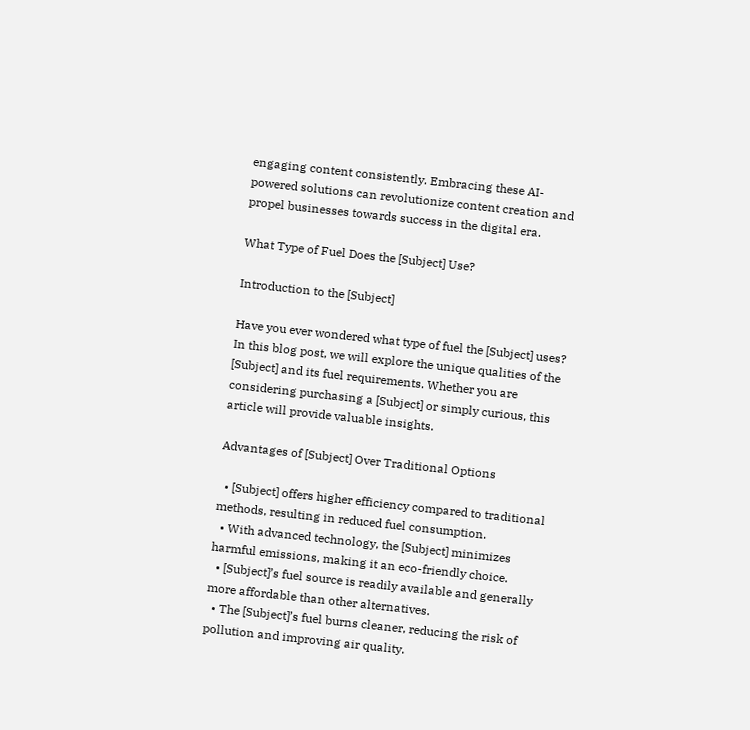engaging content consistently. Embracing these AI-powered solutions can revolutionize content creation and propel businesses towards success in the digital era.

What Type of Fuel Does the [Subject] Use?

Introduction to the [Subject]

Have you ever wondered what type of fuel the [Subject] uses? In this blog post, we will explore the unique qualities of the [Subject] and its fuel requirements. Whether you are considering purchasing a [Subject] or simply curious, this article will provide valuable insights.

Advantages of [Subject] Over Traditional Options

  • [Subject] offers higher efficiency compared to traditional methods, resulting in reduced fuel consumption.
  • With advanced technology, the [Subject] minimizes harmful emissions, making it an eco-friendly choice.
  • [Subject]’s fuel source is readily available and generally more affordable than other alternatives.
  • The [Subject]’s fuel burns cleaner, reducing the risk of pollution and improving air quality.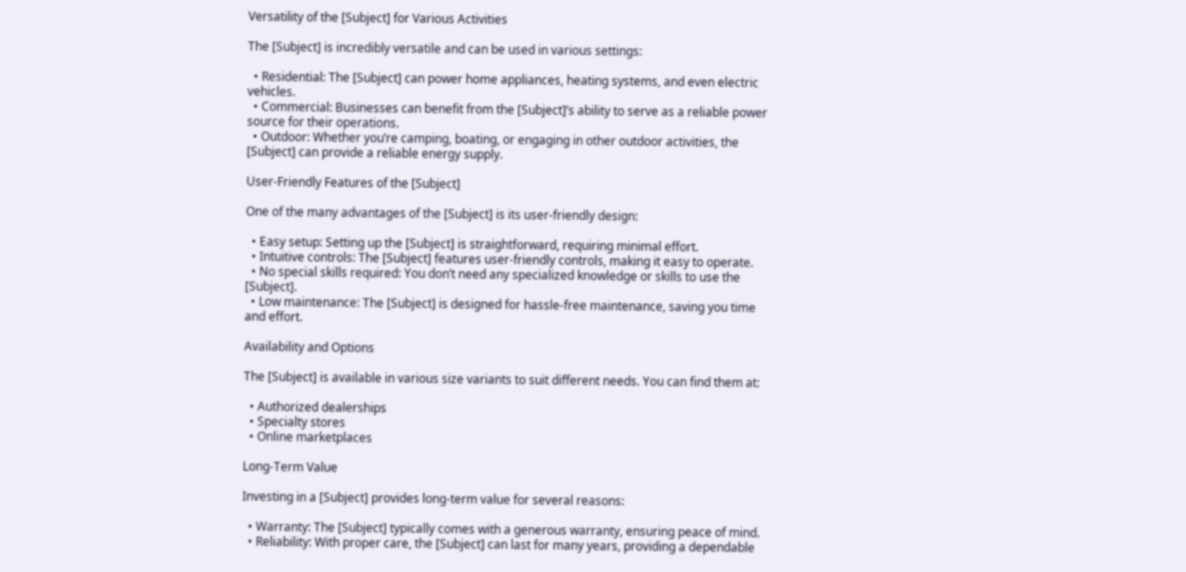Versatility of the [Subject] for Various Activities

The [Subject] is incredibly versatile and can be used in various settings:

  • Residential: The [Subject] can power home appliances, heating systems, and even electric vehicles.
  • Commercial: Businesses can benefit from the [Subject]’s ability to serve as a reliable power source for their operations.
  • Outdoor: Whether you’re camping, boating, or engaging in other outdoor activities, the [Subject] can provide a reliable energy supply.

User-Friendly Features of the [Subject]

One of the many advantages of the [Subject] is its user-friendly design:

  • Easy setup: Setting up the [Subject] is straightforward, requiring minimal effort.
  • Intuitive controls: The [Subject] features user-friendly controls, making it easy to operate.
  • No special skills required: You don’t need any specialized knowledge or skills to use the [Subject].
  • Low maintenance: The [Subject] is designed for hassle-free maintenance, saving you time and effort.

Availability and Options

The [Subject] is available in various size variants to suit different needs. You can find them at:

  • Authorized dealerships
  • Specialty stores
  • Online marketplaces

Long-Term Value

Investing in a [Subject] provides long-term value for several reasons:

  • Warranty: The [Subject] typically comes with a generous warranty, ensuring peace of mind.
  • Reliability: With proper care, the [Subject] can last for many years, providing a dependable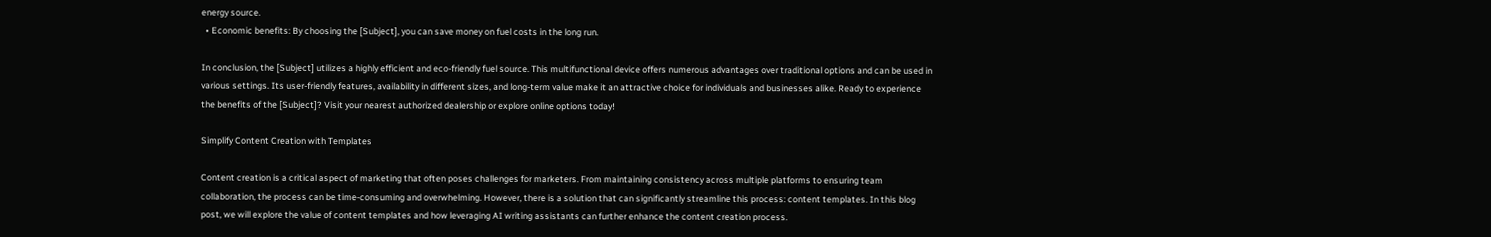energy source.
  • Economic benefits: By choosing the [Subject], you can save money on fuel costs in the long run.

In conclusion, the [Subject] utilizes a highly efficient and eco-friendly fuel source. This multifunctional device offers numerous advantages over traditional options and can be used in various settings. Its user-friendly features, availability in different sizes, and long-term value make it an attractive choice for individuals and businesses alike. Ready to experience the benefits of the [Subject]? Visit your nearest authorized dealership or explore online options today!

Simplify Content Creation with Templates

Content creation is a critical aspect of marketing that often poses challenges for marketers. From maintaining consistency across multiple platforms to ensuring team collaboration, the process can be time-consuming and overwhelming. However, there is a solution that can significantly streamline this process: content templates. In this blog post, we will explore the value of content templates and how leveraging AI writing assistants can further enhance the content creation process.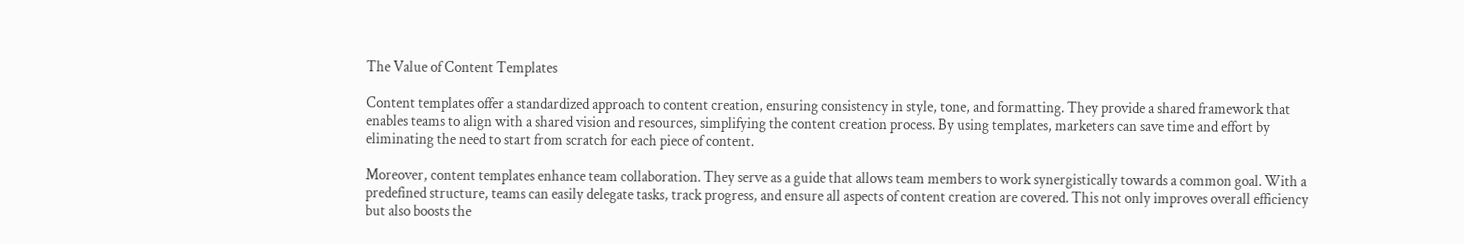The Value of Content Templates

Content templates offer a standardized approach to content creation, ensuring consistency in style, tone, and formatting. They provide a shared framework that enables teams to align with a shared vision and resources, simplifying the content creation process. By using templates, marketers can save time and effort by eliminating the need to start from scratch for each piece of content.

Moreover, content templates enhance team collaboration. They serve as a guide that allows team members to work synergistically towards a common goal. With a predefined structure, teams can easily delegate tasks, track progress, and ensure all aspects of content creation are covered. This not only improves overall efficiency but also boosts the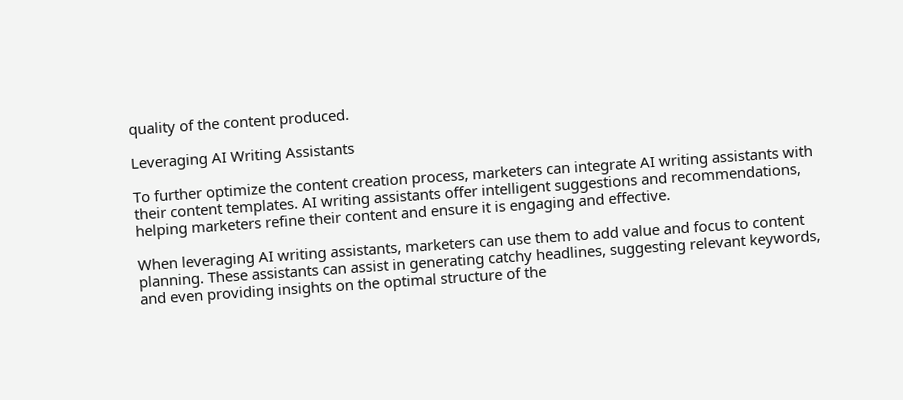quality of the content produced.

Leveraging AI Writing Assistants

To further optimize the content creation process, marketers can integrate AI writing assistants with their content templates. AI writing assistants offer intelligent suggestions and recommendations, helping marketers refine their content and ensure it is engaging and effective.

When leveraging AI writing assistants, marketers can use them to add value and focus to content planning. These assistants can assist in generating catchy headlines, suggesting relevant keywords, and even providing insights on the optimal structure of the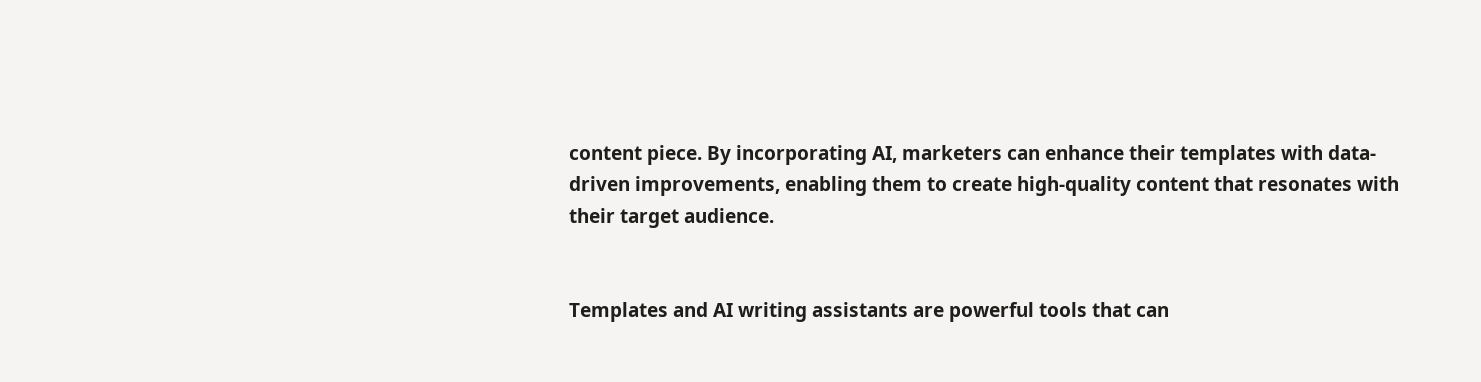content piece. By incorporating AI, marketers can enhance their templates with data-driven improvements, enabling them to create high-quality content that resonates with their target audience.


Templates and AI writing assistants are powerful tools that can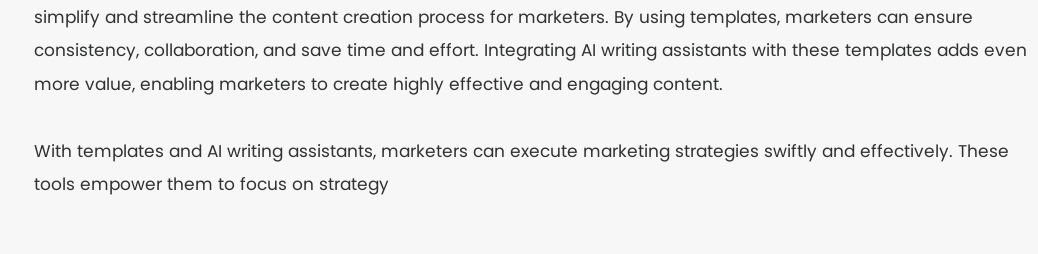simplify and streamline the content creation process for marketers. By using templates, marketers can ensure consistency, collaboration, and save time and effort. Integrating AI writing assistants with these templates adds even more value, enabling marketers to create highly effective and engaging content.

With templates and AI writing assistants, marketers can execute marketing strategies swiftly and effectively. These tools empower them to focus on strategy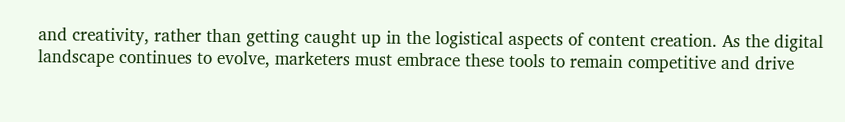and creativity, rather than getting caught up in the logistical aspects of content creation. As the digital landscape continues to evolve, marketers must embrace these tools to remain competitive and drive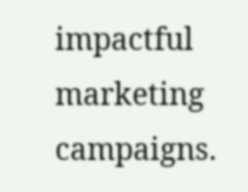impactful marketing campaigns.